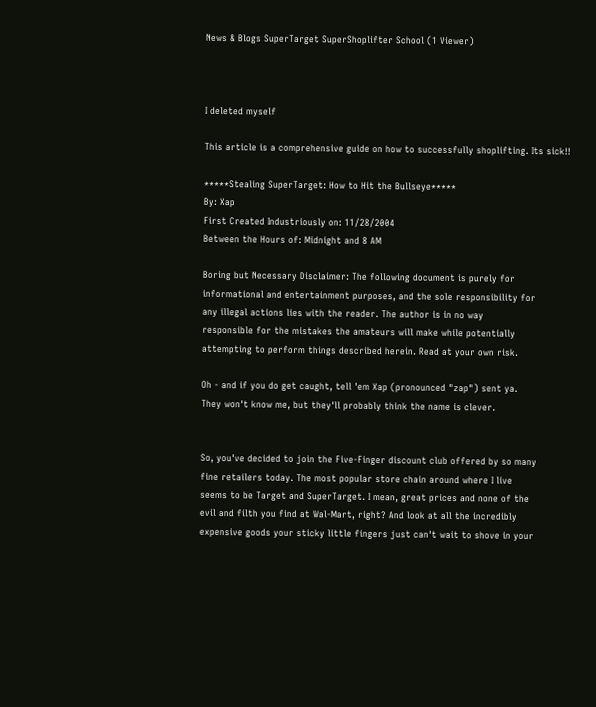News & Blogs SuperTarget SuperShoplifter School (1 Viewer)



I deleted myself

This article is a comprehensive guide on how to successfully shoplifting. Its sick!!

*****Stealing SuperTarget: How to Hit the Bullseye*****
By: Xap
First Created Industriously on: 11/28/2004
Between the Hours of: Midnight and 8 AM

Boring but Necessary Disclaimer: The following document is purely for
informational and entertainment purposes, and the sole responsibility for
any illegal actions lies with the reader. The author is in no way
responsible for the mistakes the amateurs will make while potentially
attempting to perform things described herein. Read at your own risk.

Oh - and if you do get caught, tell 'em Xap (pronounced "zap") sent ya.
They won't know me, but they'll probably think the name is clever.


So, you've decided to join the Five-Finger discount club offered by so many
fine retailers today. The most popular store chain around where I live
seems to be Target and SuperTarget. I mean, great prices and none of the
evil and filth you find at Wal-Mart, right? And look at all the incredibly
expensive goods your sticky little fingers just can't wait to shove in your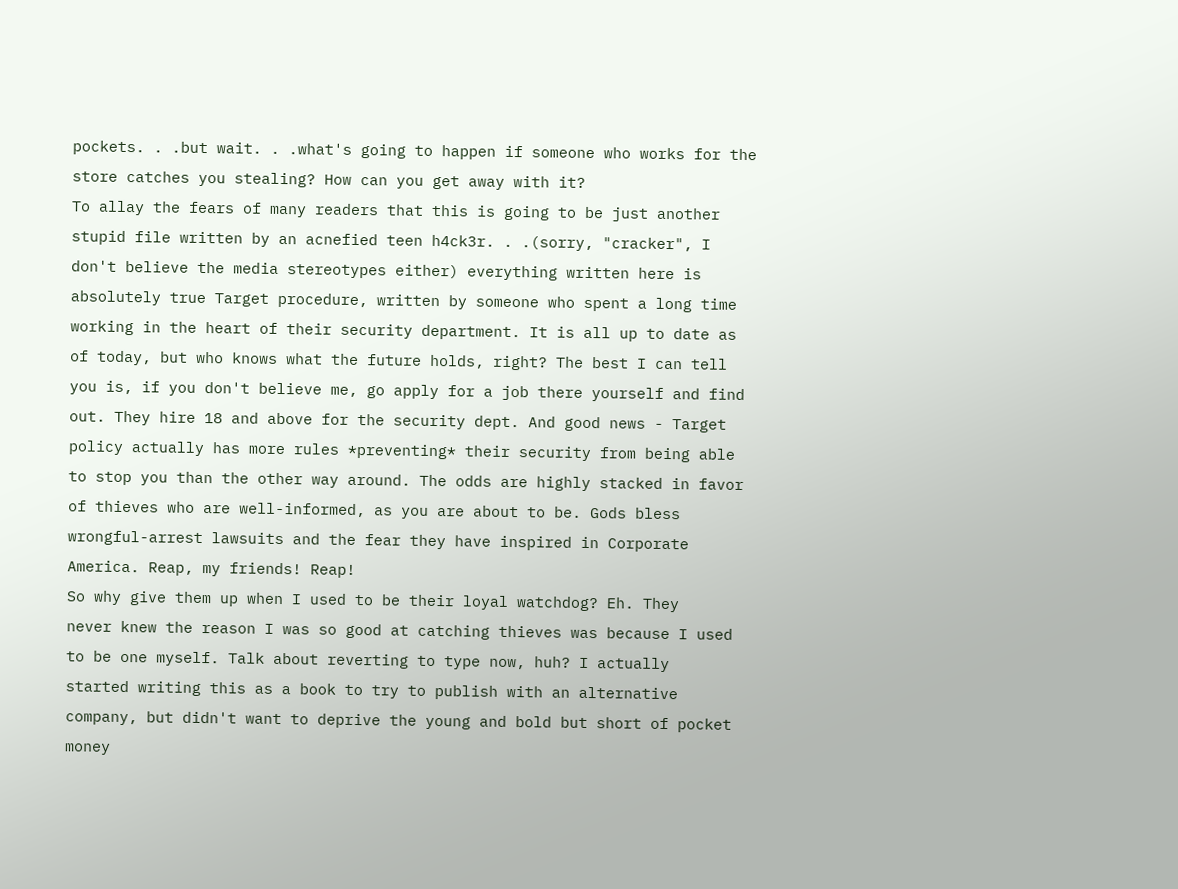pockets. . .but wait. . .what's going to happen if someone who works for the
store catches you stealing? How can you get away with it?
To allay the fears of many readers that this is going to be just another
stupid file written by an acnefied teen h4ck3r. . .(sorry, "cracker", I
don't believe the media stereotypes either) everything written here is
absolutely true Target procedure, written by someone who spent a long time
working in the heart of their security department. It is all up to date as
of today, but who knows what the future holds, right? The best I can tell
you is, if you don't believe me, go apply for a job there yourself and find
out. They hire 18 and above for the security dept. And good news - Target
policy actually has more rules *preventing* their security from being able
to stop you than the other way around. The odds are highly stacked in favor
of thieves who are well-informed, as you are about to be. Gods bless
wrongful-arrest lawsuits and the fear they have inspired in Corporate
America. Reap, my friends! Reap!
So why give them up when I used to be their loyal watchdog? Eh. They
never knew the reason I was so good at catching thieves was because I used
to be one myself. Talk about reverting to type now, huh? I actually
started writing this as a book to try to publish with an alternative
company, but didn't want to deprive the young and bold but short of pocket
money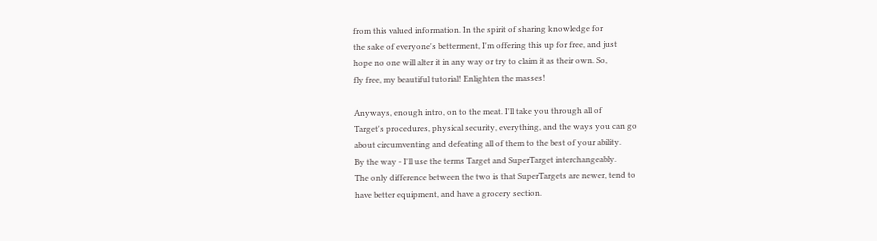from this valued information. In the spirit of sharing knowledge for
the sake of everyone's betterment, I'm offering this up for free, and just
hope no one will alter it in any way or try to claim it as their own. So,
fly free, my beautiful tutorial! Enlighten the masses!

Anyways, enough intro, on to the meat. I'll take you through all of
Target's procedures, physical security, everything, and the ways you can go
about circumventing and defeating all of them to the best of your ability.
By the way - I'll use the terms Target and SuperTarget interchangeably.
The only difference between the two is that SuperTargets are newer, tend to
have better equipment, and have a grocery section.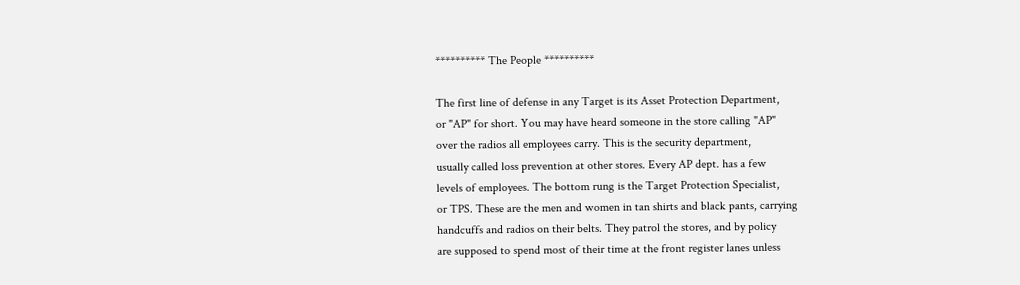********** The People **********

The first line of defense in any Target is its Asset Protection Department,
or "AP" for short. You may have heard someone in the store calling "AP"
over the radios all employees carry. This is the security department,
usually called loss prevention at other stores. Every AP dept. has a few
levels of employees. The bottom rung is the Target Protection Specialist,
or TPS. These are the men and women in tan shirts and black pants, carrying
handcuffs and radios on their belts. They patrol the stores, and by policy
are supposed to spend most of their time at the front register lanes unless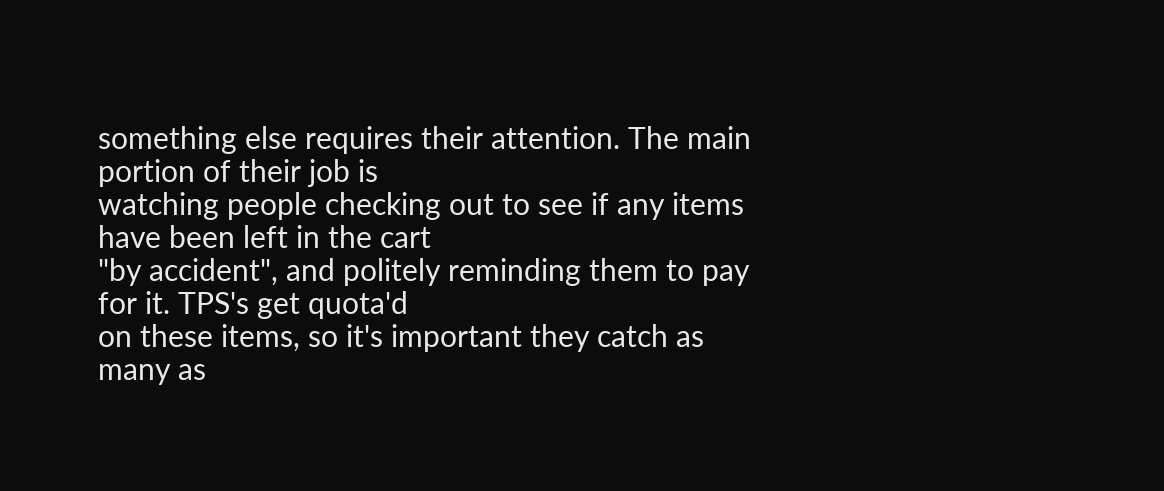something else requires their attention. The main portion of their job is
watching people checking out to see if any items have been left in the cart
"by accident", and politely reminding them to pay for it. TPS's get quota'd
on these items, so it's important they catch as many as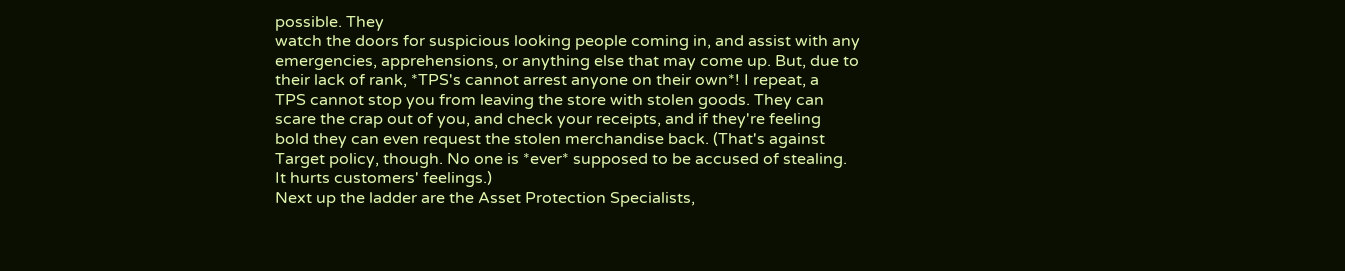possible. They
watch the doors for suspicious looking people coming in, and assist with any
emergencies, apprehensions, or anything else that may come up. But, due to
their lack of rank, *TPS's cannot arrest anyone on their own*! I repeat, a
TPS cannot stop you from leaving the store with stolen goods. They can
scare the crap out of you, and check your receipts, and if they're feeling
bold they can even request the stolen merchandise back. (That's against
Target policy, though. No one is *ever* supposed to be accused of stealing.
It hurts customers' feelings.)
Next up the ladder are the Asset Protection Specialists,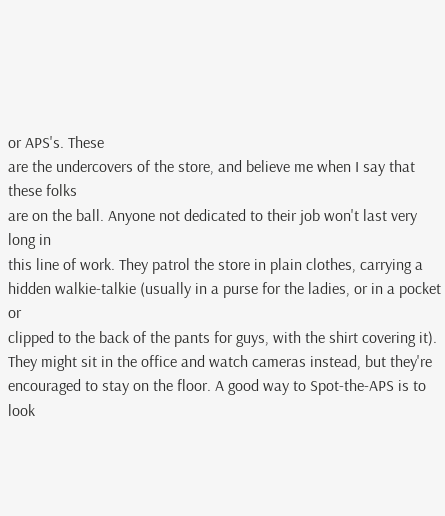or APS's. These
are the undercovers of the store, and believe me when I say that these folks
are on the ball. Anyone not dedicated to their job won't last very long in
this line of work. They patrol the store in plain clothes, carrying a
hidden walkie-talkie (usually in a purse for the ladies, or in a pocket or
clipped to the back of the pants for guys, with the shirt covering it).
They might sit in the office and watch cameras instead, but they're
encouraged to stay on the floor. A good way to Spot-the-APS is to look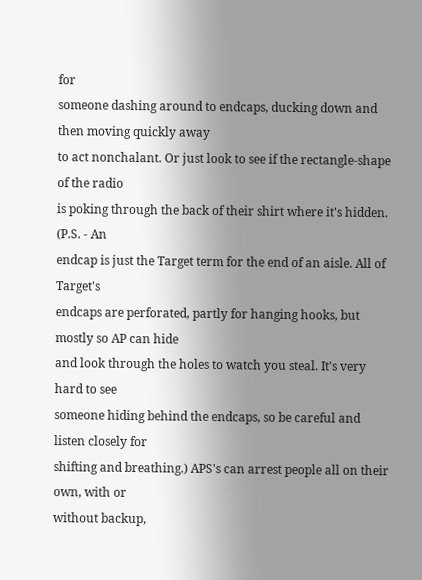for
someone dashing around to endcaps, ducking down and then moving quickly away
to act nonchalant. Or just look to see if the rectangle-shape of the radio
is poking through the back of their shirt where it's hidden. (P.S. - An
endcap is just the Target term for the end of an aisle. All of Target's
endcaps are perforated, partly for hanging hooks, but mostly so AP can hide
and look through the holes to watch you steal. It's very hard to see
someone hiding behind the endcaps, so be careful and listen closely for
shifting and breathing.) APS's can arrest people all on their own, with or
without backup,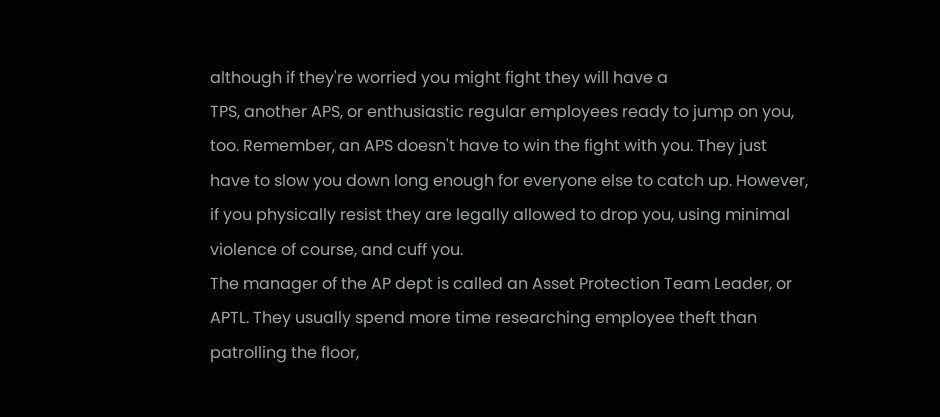although if they're worried you might fight they will have a
TPS, another APS, or enthusiastic regular employees ready to jump on you,
too. Remember, an APS doesn't have to win the fight with you. They just
have to slow you down long enough for everyone else to catch up. However,
if you physically resist they are legally allowed to drop you, using minimal
violence of course, and cuff you.
The manager of the AP dept is called an Asset Protection Team Leader, or
APTL. They usually spend more time researching employee theft than
patrolling the floor,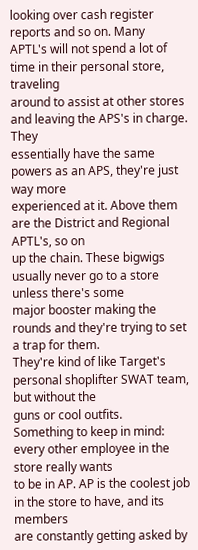looking over cash register reports and so on. Many
APTL's will not spend a lot of time in their personal store, traveling
around to assist at other stores and leaving the APS's in charge. They
essentially have the same powers as an APS, they're just way more
experienced at it. Above them are the District and Regional APTL's, so on
up the chain. These bigwigs usually never go to a store unless there's some
major booster making the rounds and they're trying to set a trap for them.
They're kind of like Target's personal shoplifter SWAT team, but without the
guns or cool outfits.
Something to keep in mind: every other employee in the store really wants
to be in AP. AP is the coolest job in the store to have, and its members
are constantly getting asked by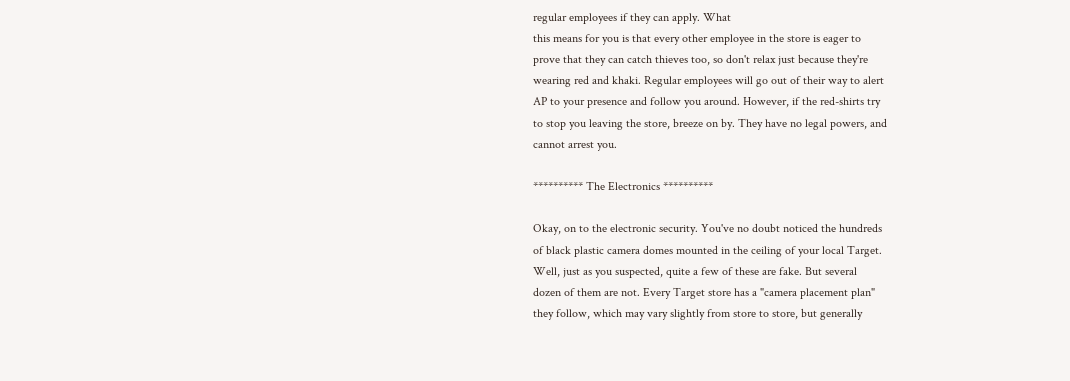regular employees if they can apply. What
this means for you is that every other employee in the store is eager to
prove that they can catch thieves too, so don't relax just because they're
wearing red and khaki. Regular employees will go out of their way to alert
AP to your presence and follow you around. However, if the red-shirts try
to stop you leaving the store, breeze on by. They have no legal powers, and
cannot arrest you.

********** The Electronics **********

Okay, on to the electronic security. You've no doubt noticed the hundreds
of black plastic camera domes mounted in the ceiling of your local Target.
Well, just as you suspected, quite a few of these are fake. But several
dozen of them are not. Every Target store has a "camera placement plan"
they follow, which may vary slightly from store to store, but generally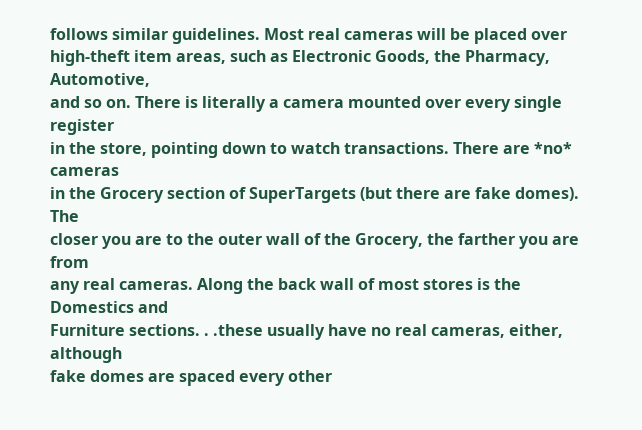follows similar guidelines. Most real cameras will be placed over
high-theft item areas, such as Electronic Goods, the Pharmacy, Automotive,
and so on. There is literally a camera mounted over every single register
in the store, pointing down to watch transactions. There are *no* cameras
in the Grocery section of SuperTargets (but there are fake domes). The
closer you are to the outer wall of the Grocery, the farther you are from
any real cameras. Along the back wall of most stores is the Domestics and
Furniture sections. . .these usually have no real cameras, either, although
fake domes are spaced every other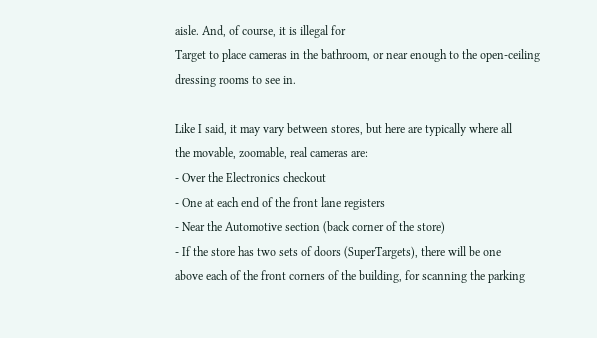aisle. And, of course, it is illegal for
Target to place cameras in the bathroom, or near enough to the open-ceiling
dressing rooms to see in.

Like I said, it may vary between stores, but here are typically where all
the movable, zoomable, real cameras are:
- Over the Electronics checkout
- One at each end of the front lane registers
- Near the Automotive section (back corner of the store)
- If the store has two sets of doors (SuperTargets), there will be one
above each of the front corners of the building, for scanning the parking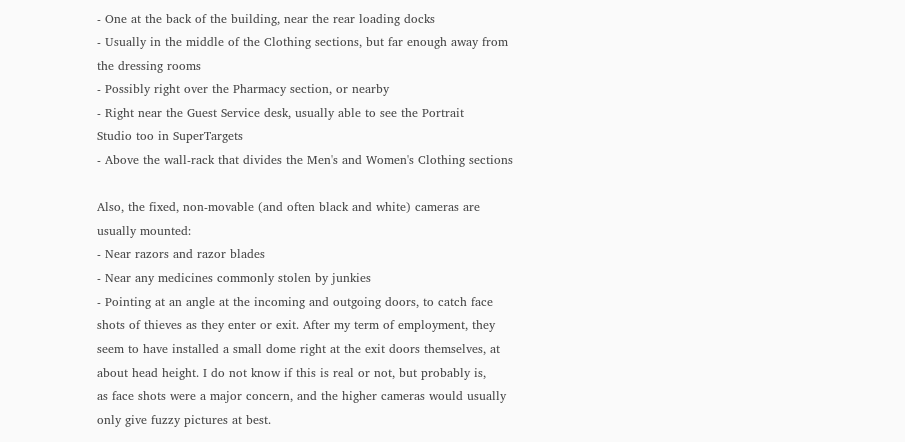- One at the back of the building, near the rear loading docks
- Usually in the middle of the Clothing sections, but far enough away from
the dressing rooms
- Possibly right over the Pharmacy section, or nearby
- Right near the Guest Service desk, usually able to see the Portrait
Studio too in SuperTargets
- Above the wall-rack that divides the Men's and Women's Clothing sections

Also, the fixed, non-movable (and often black and white) cameras are
usually mounted:
- Near razors and razor blades
- Near any medicines commonly stolen by junkies
- Pointing at an angle at the incoming and outgoing doors, to catch face
shots of thieves as they enter or exit. After my term of employment, they
seem to have installed a small dome right at the exit doors themselves, at
about head height. I do not know if this is real or not, but probably is,
as face shots were a major concern, and the higher cameras would usually
only give fuzzy pictures at best.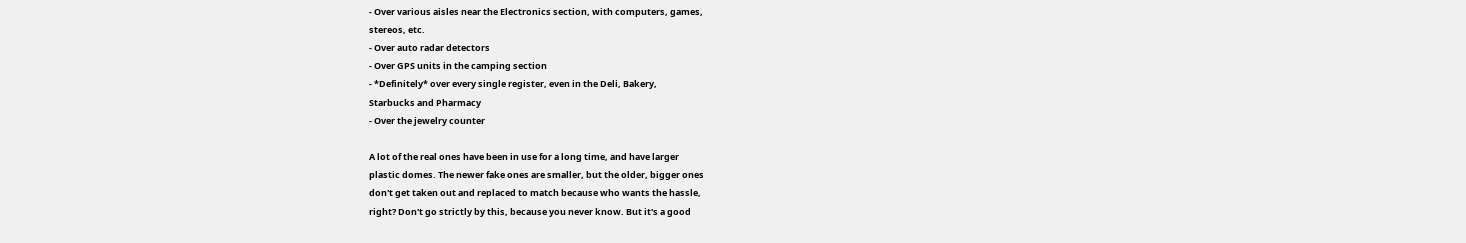- Over various aisles near the Electronics section, with computers, games,
stereos, etc.
- Over auto radar detectors
- Over GPS units in the camping section
- *Definitely* over every single register, even in the Deli, Bakery,
Starbucks and Pharmacy
- Over the jewelry counter

A lot of the real ones have been in use for a long time, and have larger
plastic domes. The newer fake ones are smaller, but the older, bigger ones
don't get taken out and replaced to match because who wants the hassle,
right? Don't go strictly by this, because you never know. But it's a good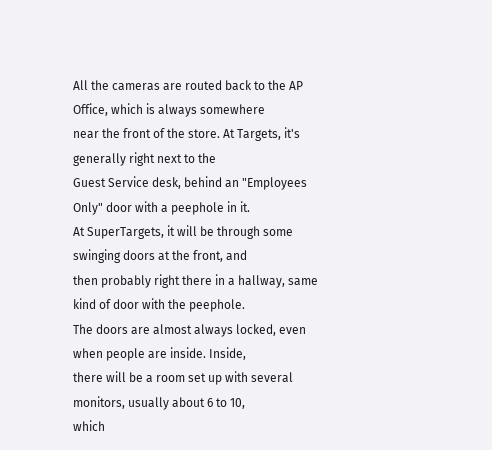All the cameras are routed back to the AP Office, which is always somewhere
near the front of the store. At Targets, it's generally right next to the
Guest Service desk, behind an "Employees Only" door with a peephole in it.
At SuperTargets, it will be through some swinging doors at the front, and
then probably right there in a hallway, same kind of door with the peephole.
The doors are almost always locked, even when people are inside. Inside,
there will be a room set up with several monitors, usually about 6 to 10,
which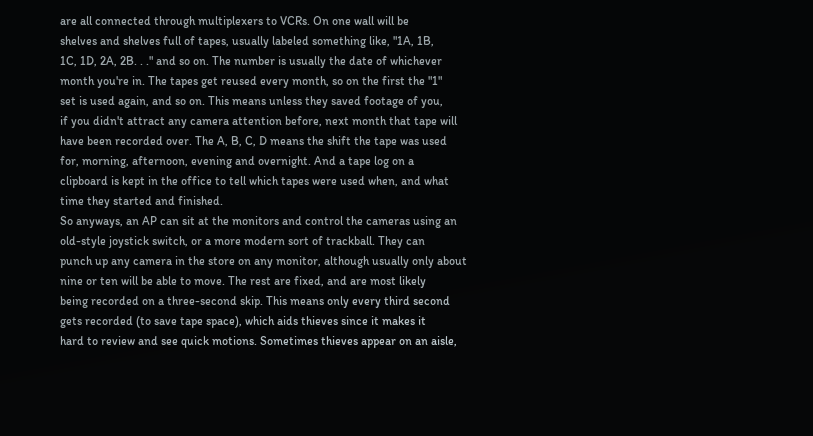are all connected through multiplexers to VCRs. On one wall will be
shelves and shelves full of tapes, usually labeled something like, "1A, 1B,
1C, 1D, 2A, 2B. . ." and so on. The number is usually the date of whichever
month you're in. The tapes get reused every month, so on the first the "1"
set is used again, and so on. This means unless they saved footage of you,
if you didn't attract any camera attention before, next month that tape will
have been recorded over. The A, B, C, D means the shift the tape was used
for, morning, afternoon, evening and overnight. And a tape log on a
clipboard is kept in the office to tell which tapes were used when, and what
time they started and finished.
So anyways, an AP can sit at the monitors and control the cameras using an
old-style joystick switch, or a more modern sort of trackball. They can
punch up any camera in the store on any monitor, although usually only about
nine or ten will be able to move. The rest are fixed, and are most likely
being recorded on a three-second skip. This means only every third second
gets recorded (to save tape space), which aids thieves since it makes it
hard to review and see quick motions. Sometimes thieves appear on an aisle,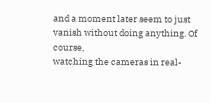and a moment later seem to just vanish without doing anything. Of course,
watching the cameras in real-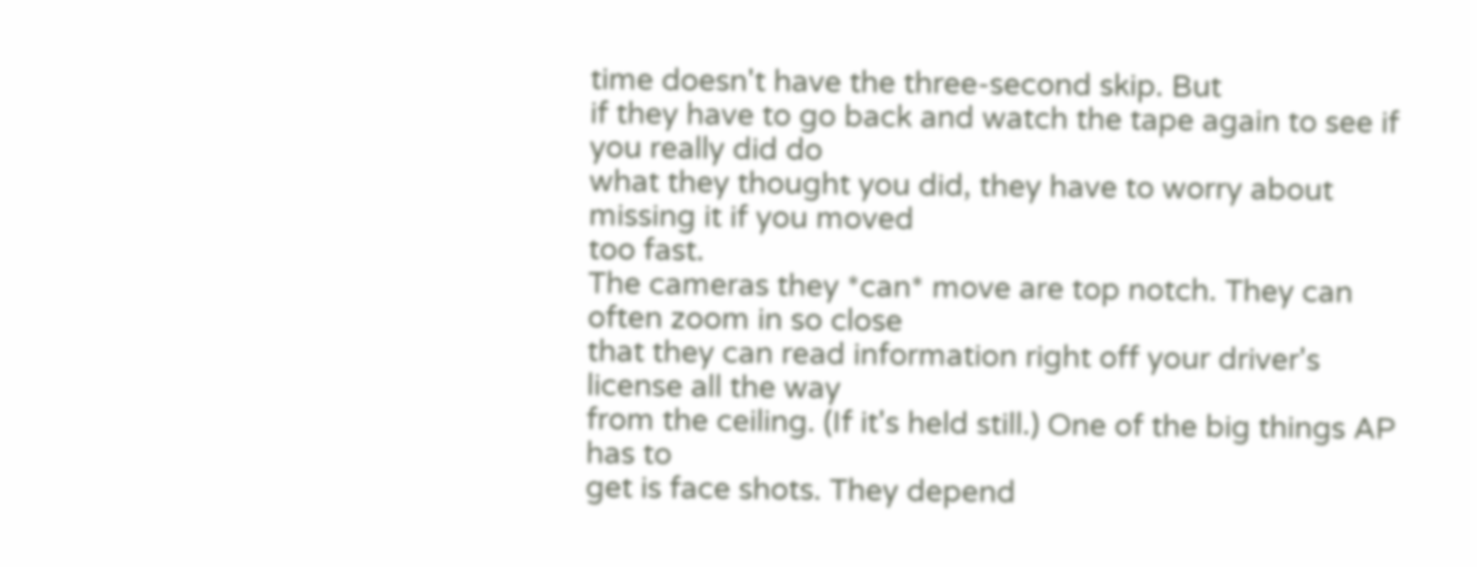time doesn't have the three-second skip. But
if they have to go back and watch the tape again to see if you really did do
what they thought you did, they have to worry about missing it if you moved
too fast.
The cameras they *can* move are top notch. They can often zoom in so close
that they can read information right off your driver's license all the way
from the ceiling. (If it's held still.) One of the big things AP has to
get is face shots. They depend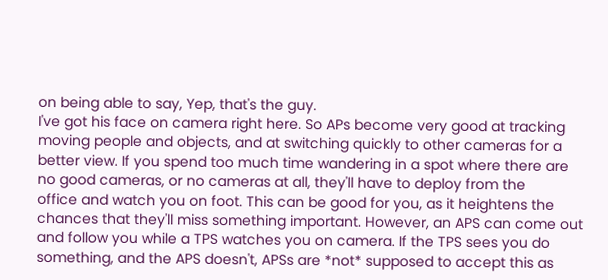on being able to say, Yep, that's the guy.
I've got his face on camera right here. So APs become very good at tracking
moving people and objects, and at switching quickly to other cameras for a
better view. If you spend too much time wandering in a spot where there are
no good cameras, or no cameras at all, they'll have to deploy from the
office and watch you on foot. This can be good for you, as it heightens the
chances that they'll miss something important. However, an APS can come out
and follow you while a TPS watches you on camera. If the TPS sees you do
something, and the APS doesn't, APSs are *not* supposed to accept this as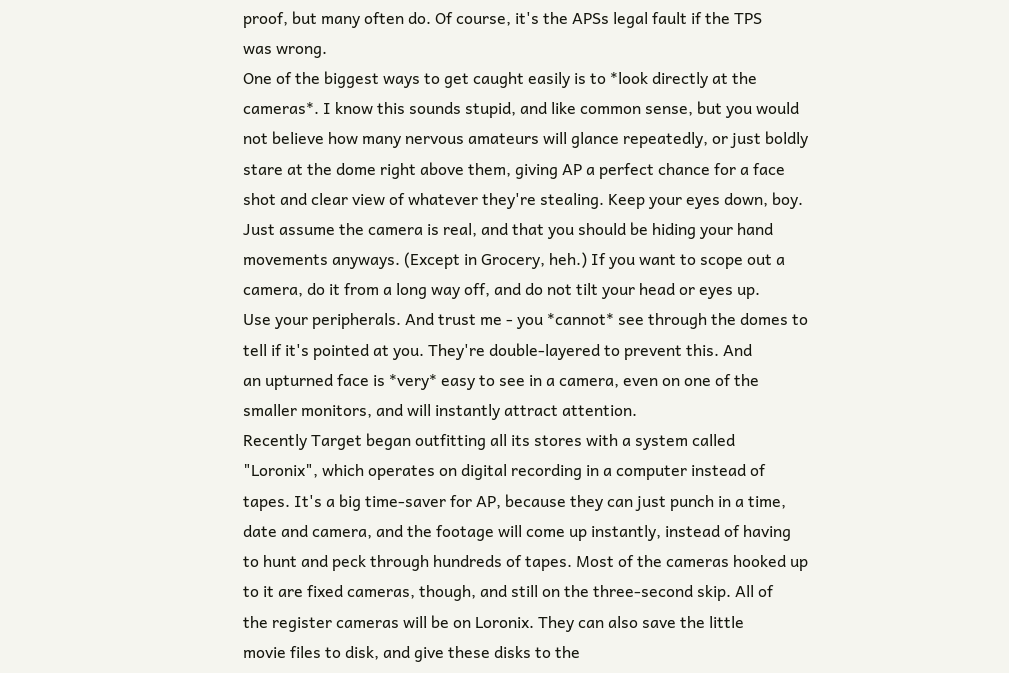proof, but many often do. Of course, it's the APSs legal fault if the TPS
was wrong.
One of the biggest ways to get caught easily is to *look directly at the
cameras*. I know this sounds stupid, and like common sense, but you would
not believe how many nervous amateurs will glance repeatedly, or just boldly
stare at the dome right above them, giving AP a perfect chance for a face
shot and clear view of whatever they're stealing. Keep your eyes down, boy.
Just assume the camera is real, and that you should be hiding your hand
movements anyways. (Except in Grocery, heh.) If you want to scope out a
camera, do it from a long way off, and do not tilt your head or eyes up.
Use your peripherals. And trust me - you *cannot* see through the domes to
tell if it's pointed at you. They're double-layered to prevent this. And
an upturned face is *very* easy to see in a camera, even on one of the
smaller monitors, and will instantly attract attention.
Recently Target began outfitting all its stores with a system called
"Loronix", which operates on digital recording in a computer instead of
tapes. It's a big time-saver for AP, because they can just punch in a time,
date and camera, and the footage will come up instantly, instead of having
to hunt and peck through hundreds of tapes. Most of the cameras hooked up
to it are fixed cameras, though, and still on the three-second skip. All of
the register cameras will be on Loronix. They can also save the little
movie files to disk, and give these disks to the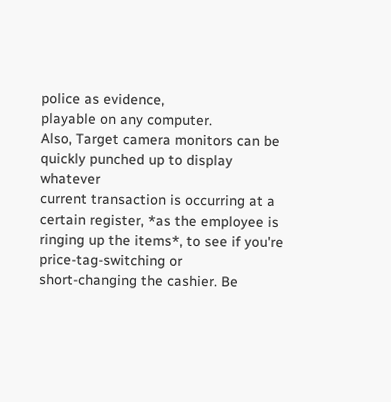police as evidence,
playable on any computer.
Also, Target camera monitors can be quickly punched up to display whatever
current transaction is occurring at a certain register, *as the employee is
ringing up the items*, to see if you're price-tag-switching or
short-changing the cashier. Be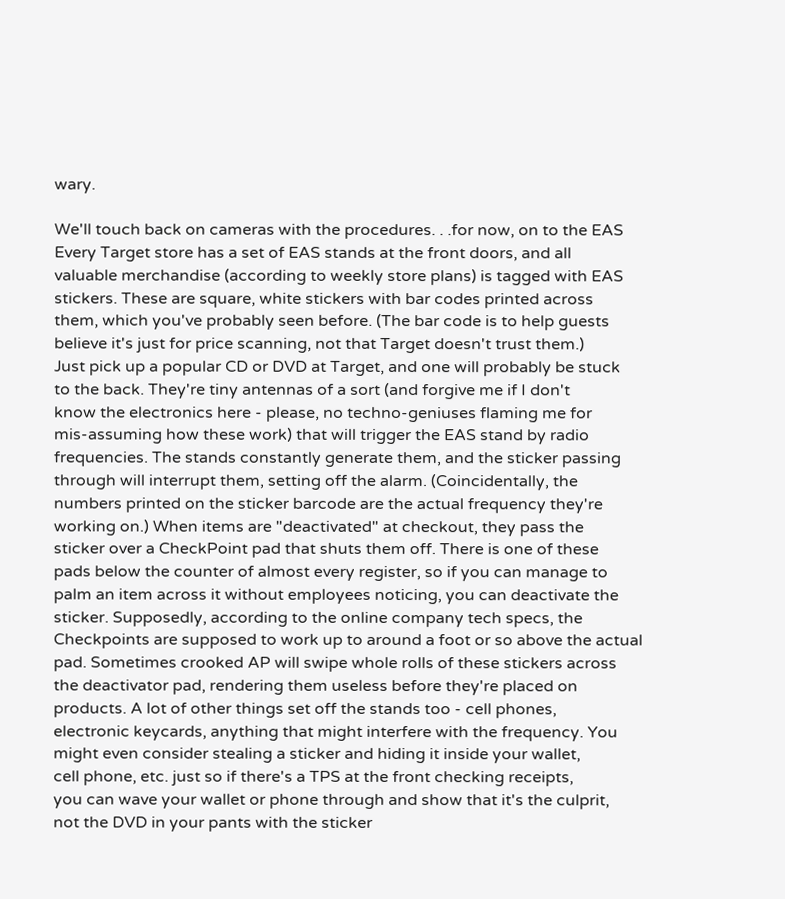wary.

We'll touch back on cameras with the procedures. . .for now, on to the EAS
Every Target store has a set of EAS stands at the front doors, and all
valuable merchandise (according to weekly store plans) is tagged with EAS
stickers. These are square, white stickers with bar codes printed across
them, which you've probably seen before. (The bar code is to help guests
believe it's just for price scanning, not that Target doesn't trust them.)
Just pick up a popular CD or DVD at Target, and one will probably be stuck
to the back. They're tiny antennas of a sort (and forgive me if I don't
know the electronics here - please, no techno-geniuses flaming me for
mis-assuming how these work) that will trigger the EAS stand by radio
frequencies. The stands constantly generate them, and the sticker passing
through will interrupt them, setting off the alarm. (Coincidentally, the
numbers printed on the sticker barcode are the actual frequency they're
working on.) When items are "deactivated" at checkout, they pass the
sticker over a CheckPoint pad that shuts them off. There is one of these
pads below the counter of almost every register, so if you can manage to
palm an item across it without employees noticing, you can deactivate the
sticker. Supposedly, according to the online company tech specs, the
Checkpoints are supposed to work up to around a foot or so above the actual
pad. Sometimes crooked AP will swipe whole rolls of these stickers across
the deactivator pad, rendering them useless before they're placed on
products. A lot of other things set off the stands too - cell phones,
electronic keycards, anything that might interfere with the frequency. You
might even consider stealing a sticker and hiding it inside your wallet,
cell phone, etc. just so if there's a TPS at the front checking receipts,
you can wave your wallet or phone through and show that it's the culprit,
not the DVD in your pants with the sticker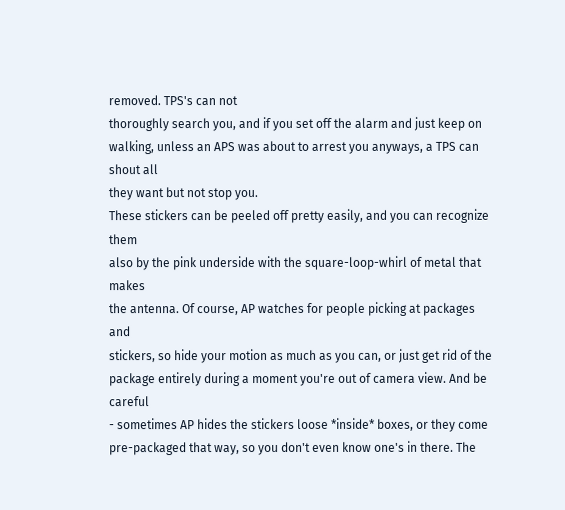removed. TPS's can not
thoroughly search you, and if you set off the alarm and just keep on
walking, unless an APS was about to arrest you anyways, a TPS can shout all
they want but not stop you.
These stickers can be peeled off pretty easily, and you can recognize them
also by the pink underside with the square-loop-whirl of metal that makes
the antenna. Of course, AP watches for people picking at packages and
stickers, so hide your motion as much as you can, or just get rid of the
package entirely during a moment you're out of camera view. And be careful
- sometimes AP hides the stickers loose *inside* boxes, or they come
pre-packaged that way, so you don't even know one's in there. The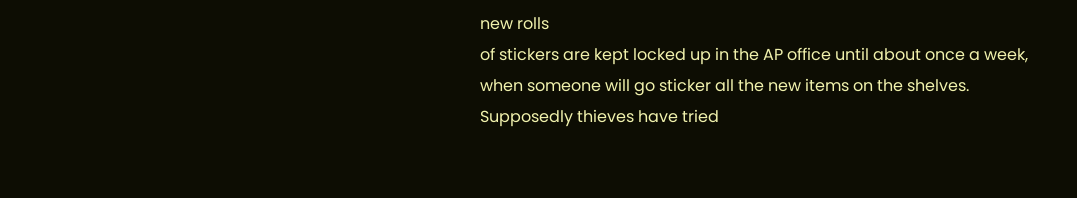new rolls
of stickers are kept locked up in the AP office until about once a week,
when someone will go sticker all the new items on the shelves.
Supposedly thieves have tried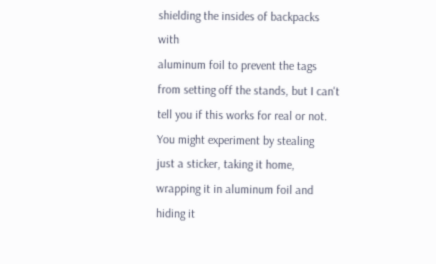shielding the insides of backpacks with
aluminum foil to prevent the tags from setting off the stands, but I can't
tell you if this works for real or not. You might experiment by stealing
just a sticker, taking it home, wrapping it in aluminum foil and hiding it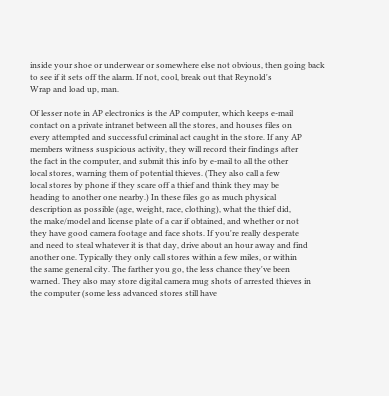inside your shoe or underwear or somewhere else not obvious, then going back
to see if it sets off the alarm. If not, cool, break out that Reynold's
Wrap and load up, man.

Of lesser note in AP electronics is the AP computer, which keeps e-mail
contact on a private intranet between all the stores, and houses files on
every attempted and successful criminal act caught in the store. If any AP
members witness suspicious activity, they will record their findings after
the fact in the computer, and submit this info by e-mail to all the other
local stores, warning them of potential thieves. (They also call a few
local stores by phone if they scare off a thief and think they may be
heading to another one nearby.) In these files go as much physical
description as possible (age, weight, race, clothing), what the thief did,
the make/model and license plate of a car if obtained, and whether or not
they have good camera footage and face shots. If you're really desperate
and need to steal whatever it is that day, drive about an hour away and find
another one. Typically they only call stores within a few miles, or within
the same general city. The farther you go, the less chance they've been
warned. They also may store digital camera mug shots of arrested thieves in
the computer (some less advanced stores still have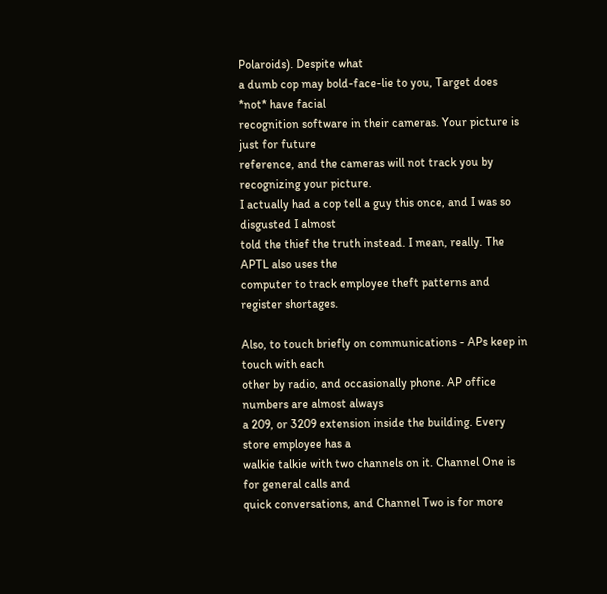Polaroids). Despite what
a dumb cop may bold-face-lie to you, Target does *not* have facial
recognition software in their cameras. Your picture is just for future
reference, and the cameras will not track you by recognizing your picture.
I actually had a cop tell a guy this once, and I was so disgusted I almost
told the thief the truth instead. I mean, really. The APTL also uses the
computer to track employee theft patterns and register shortages.

Also, to touch briefly on communications - APs keep in touch with each
other by radio, and occasionally phone. AP office numbers are almost always
a 209, or 3209 extension inside the building. Every store employee has a
walkie talkie with two channels on it. Channel One is for general calls and
quick conversations, and Channel Two is for more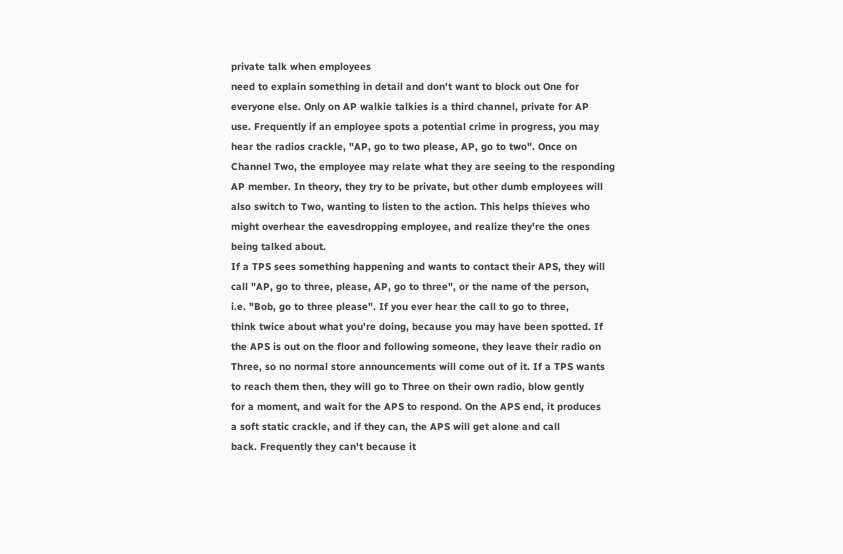private talk when employees
need to explain something in detail and don't want to block out One for
everyone else. Only on AP walkie talkies is a third channel, private for AP
use. Frequently if an employee spots a potential crime in progress, you may
hear the radios crackle, "AP, go to two please, AP, go to two". Once on
Channel Two, the employee may relate what they are seeing to the responding
AP member. In theory, they try to be private, but other dumb employees will
also switch to Two, wanting to listen to the action. This helps thieves who
might overhear the eavesdropping employee, and realize they're the ones
being talked about.
If a TPS sees something happening and wants to contact their APS, they will
call "AP, go to three, please, AP, go to three", or the name of the person,
i.e. "Bob, go to three please". If you ever hear the call to go to three,
think twice about what you're doing, because you may have been spotted. If
the APS is out on the floor and following someone, they leave their radio on
Three, so no normal store announcements will come out of it. If a TPS wants
to reach them then, they will go to Three on their own radio, blow gently
for a moment, and wait for the APS to respond. On the APS end, it produces
a soft static crackle, and if they can, the APS will get alone and call
back. Frequently they can't because it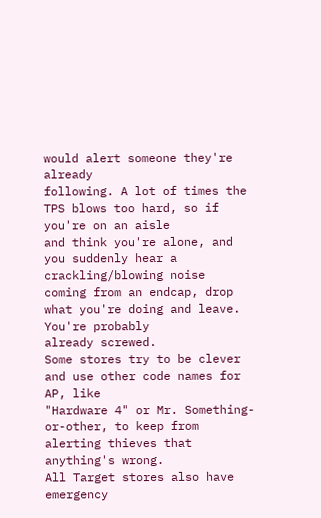would alert someone they're already
following. A lot of times the TPS blows too hard, so if you're on an aisle
and think you're alone, and you suddenly hear a crackling/blowing noise
coming from an endcap, drop what you're doing and leave. You're probably
already screwed.
Some stores try to be clever and use other code names for AP, like
"Hardware 4" or Mr. Something-or-other, to keep from alerting thieves that
anything's wrong.
All Target stores also have emergency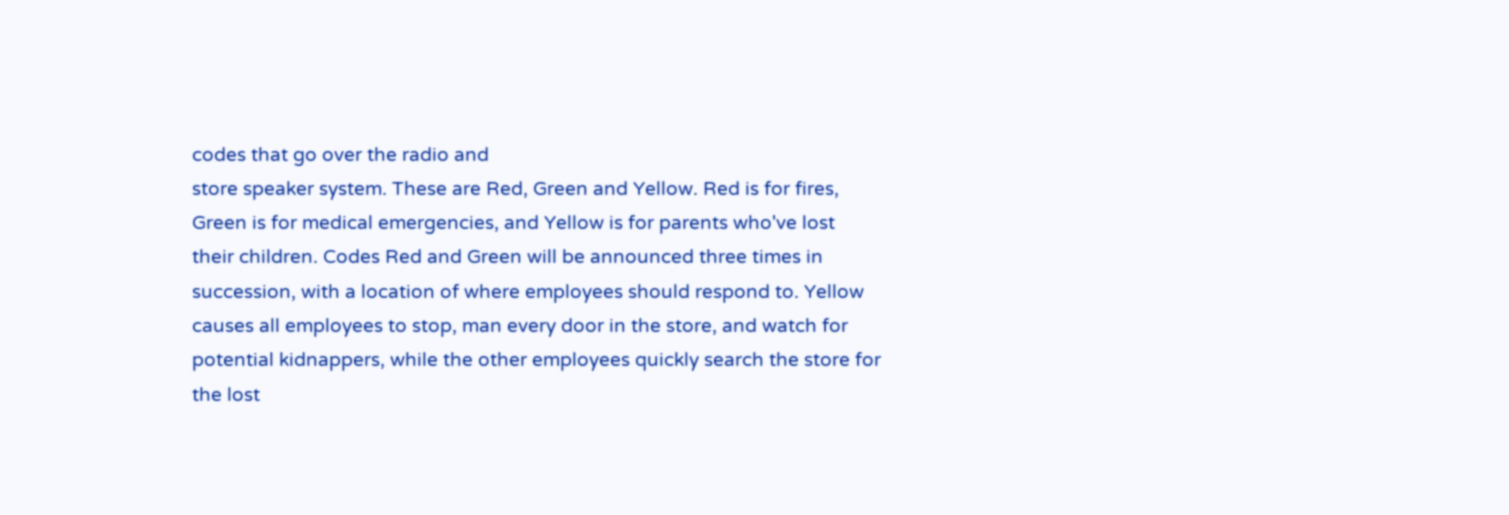codes that go over the radio and
store speaker system. These are Red, Green and Yellow. Red is for fires,
Green is for medical emergencies, and Yellow is for parents who've lost
their children. Codes Red and Green will be announced three times in
succession, with a location of where employees should respond to. Yellow
causes all employees to stop, man every door in the store, and watch for
potential kidnappers, while the other employees quickly search the store for
the lost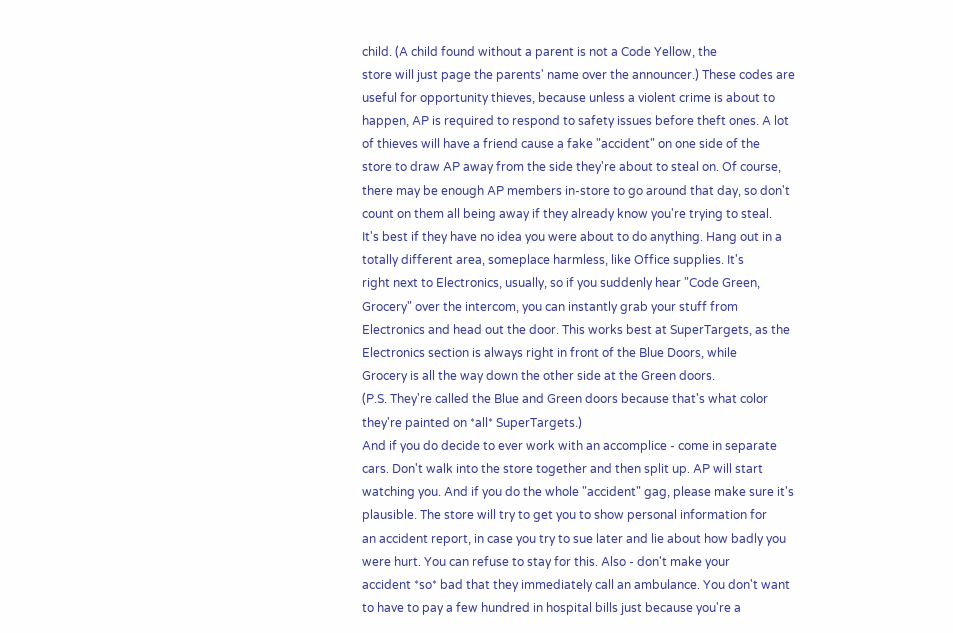child. (A child found without a parent is not a Code Yellow, the
store will just page the parents' name over the announcer.) These codes are
useful for opportunity thieves, because unless a violent crime is about to
happen, AP is required to respond to safety issues before theft ones. A lot
of thieves will have a friend cause a fake "accident" on one side of the
store to draw AP away from the side they're about to steal on. Of course,
there may be enough AP members in-store to go around that day, so don't
count on them all being away if they already know you're trying to steal.
It's best if they have no idea you were about to do anything. Hang out in a
totally different area, someplace harmless, like Office supplies. It's
right next to Electronics, usually, so if you suddenly hear "Code Green,
Grocery" over the intercom, you can instantly grab your stuff from
Electronics and head out the door. This works best at SuperTargets, as the
Electronics section is always right in front of the Blue Doors, while
Grocery is all the way down the other side at the Green doors.
(P.S. They're called the Blue and Green doors because that's what color
they're painted on *all* SuperTargets.)
And if you do decide to ever work with an accomplice - come in separate
cars. Don't walk into the store together and then split up. AP will start
watching you. And if you do the whole "accident" gag, please make sure it's
plausible. The store will try to get you to show personal information for
an accident report, in case you try to sue later and lie about how badly you
were hurt. You can refuse to stay for this. Also - don't make your
accident *so* bad that they immediately call an ambulance. You don't want
to have to pay a few hundred in hospital bills just because you're a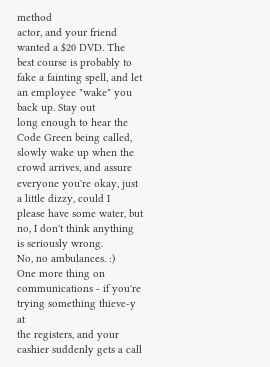method
actor, and your friend wanted a $20 DVD. The best course is probably to
fake a fainting spell, and let an employee "wake" you back up. Stay out
long enough to hear the Code Green being called, slowly wake up when the
crowd arrives, and assure everyone you're okay, just a little dizzy, could I
please have some water, but no, I don't think anything is seriously wrong.
No, no ambulances. :)
One more thing on communications - if you're trying something thieve-y at
the registers, and your cashier suddenly gets a call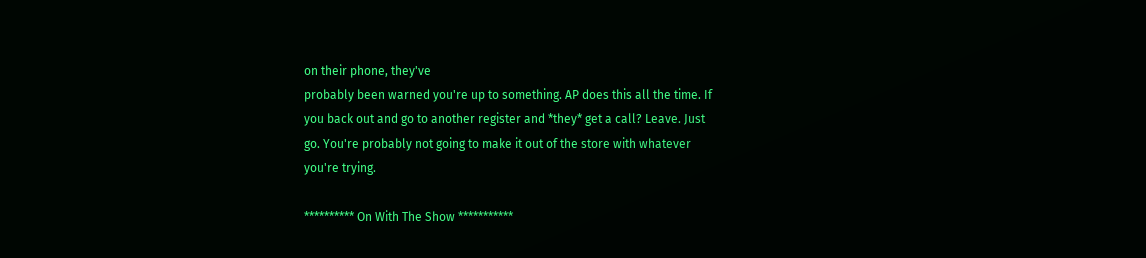on their phone, they've
probably been warned you're up to something. AP does this all the time. If
you back out and go to another register and *they* get a call? Leave. Just
go. You're probably not going to make it out of the store with whatever
you're trying.

********** On With The Show ***********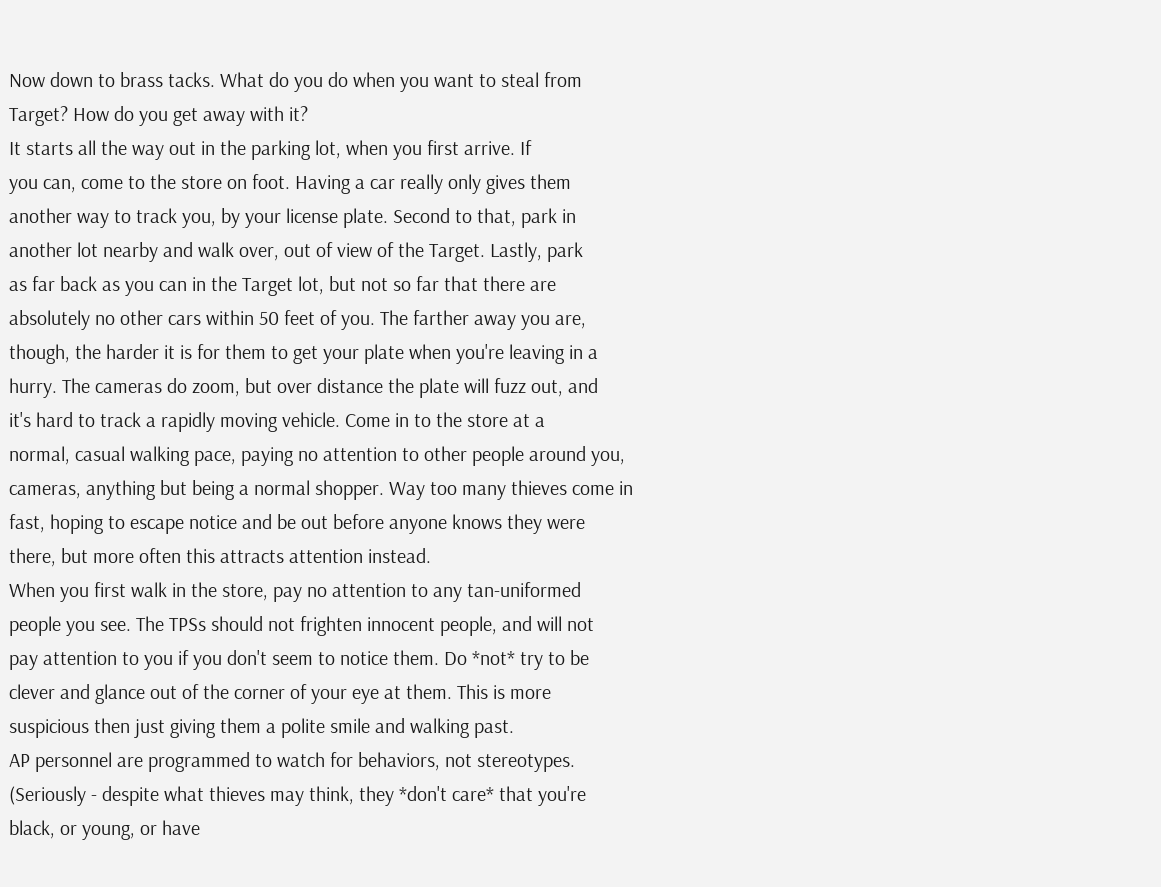Now down to brass tacks. What do you do when you want to steal from
Target? How do you get away with it?
It starts all the way out in the parking lot, when you first arrive. If
you can, come to the store on foot. Having a car really only gives them
another way to track you, by your license plate. Second to that, park in
another lot nearby and walk over, out of view of the Target. Lastly, park
as far back as you can in the Target lot, but not so far that there are
absolutely no other cars within 50 feet of you. The farther away you are,
though, the harder it is for them to get your plate when you're leaving in a
hurry. The cameras do zoom, but over distance the plate will fuzz out, and
it's hard to track a rapidly moving vehicle. Come in to the store at a
normal, casual walking pace, paying no attention to other people around you,
cameras, anything but being a normal shopper. Way too many thieves come in
fast, hoping to escape notice and be out before anyone knows they were
there, but more often this attracts attention instead.
When you first walk in the store, pay no attention to any tan-uniformed
people you see. The TPSs should not frighten innocent people, and will not
pay attention to you if you don't seem to notice them. Do *not* try to be
clever and glance out of the corner of your eye at them. This is more
suspicious then just giving them a polite smile and walking past.
AP personnel are programmed to watch for behaviors, not stereotypes.
(Seriously - despite what thieves may think, they *don't care* that you're
black, or young, or have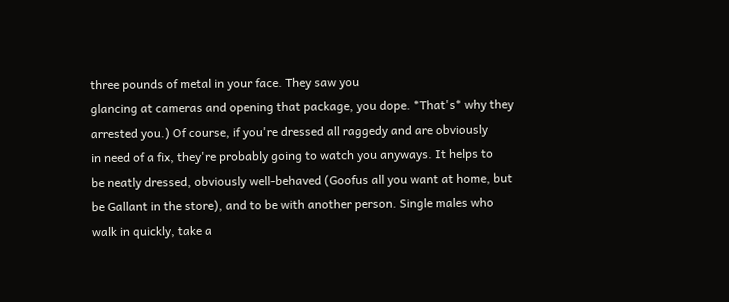three pounds of metal in your face. They saw you
glancing at cameras and opening that package, you dope. *That's* why they
arrested you.) Of course, if you're dressed all raggedy and are obviously
in need of a fix, they're probably going to watch you anyways. It helps to
be neatly dressed, obviously well-behaved (Goofus all you want at home, but
be Gallant in the store), and to be with another person. Single males who
walk in quickly, take a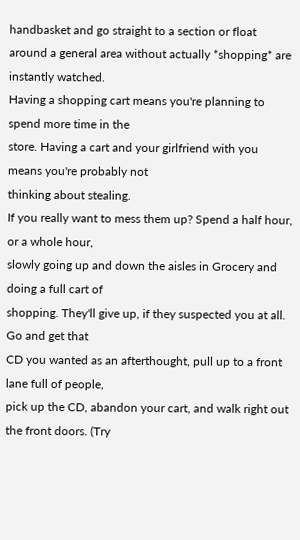handbasket and go straight to a section or float
around a general area without actually *shopping* are instantly watched.
Having a shopping cart means you're planning to spend more time in the
store. Having a cart and your girlfriend with you means you're probably not
thinking about stealing.
If you really want to mess them up? Spend a half hour, or a whole hour,
slowly going up and down the aisles in Grocery and doing a full cart of
shopping. They'll give up, if they suspected you at all. Go and get that
CD you wanted as an afterthought, pull up to a front lane full of people,
pick up the CD, abandon your cart, and walk right out the front doors. (Try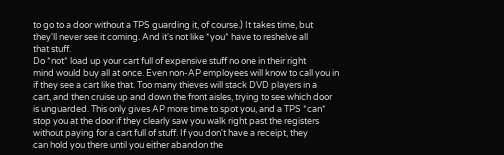to go to a door without a TPS guarding it, of course.) It takes time, but
they'll never see it coming. And it's not like *you* have to reshelve all
that stuff.
Do *not* load up your cart full of expensive stuff no one in their right
mind would buy all at once. Even non-AP employees will know to call you in
if they see a cart like that. Too many thieves will stack DVD players in a
cart, and then cruise up and down the front aisles, trying to see which door
is unguarded. This only gives AP more time to spot you, and a TPS *can*
stop you at the door if they clearly saw you walk right past the registers
without paying for a cart full of stuff. If you don't have a receipt, they
can hold you there until you either abandon the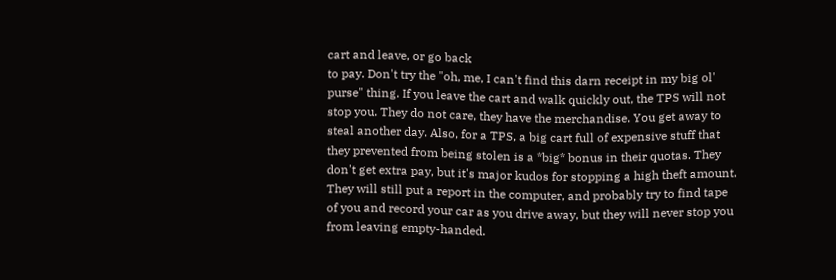cart and leave, or go back
to pay. Don't try the "oh, me, I can't find this darn receipt in my big ol'
purse" thing. If you leave the cart and walk quickly out, the TPS will not
stop you. They do not care, they have the merchandise. You get away to
steal another day. Also, for a TPS, a big cart full of expensive stuff that
they prevented from being stolen is a *big* bonus in their quotas. They
don't get extra pay, but it's major kudos for stopping a high theft amount.
They will still put a report in the computer, and probably try to find tape
of you and record your car as you drive away, but they will never stop you
from leaving empty-handed.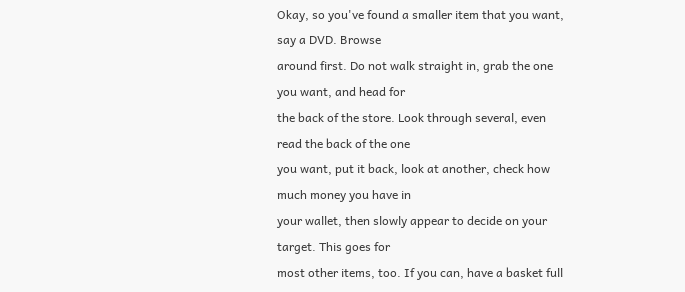Okay, so you've found a smaller item that you want, say a DVD. Browse
around first. Do not walk straight in, grab the one you want, and head for
the back of the store. Look through several, even read the back of the one
you want, put it back, look at another, check how much money you have in
your wallet, then slowly appear to decide on your target. This goes for
most other items, too. If you can, have a basket full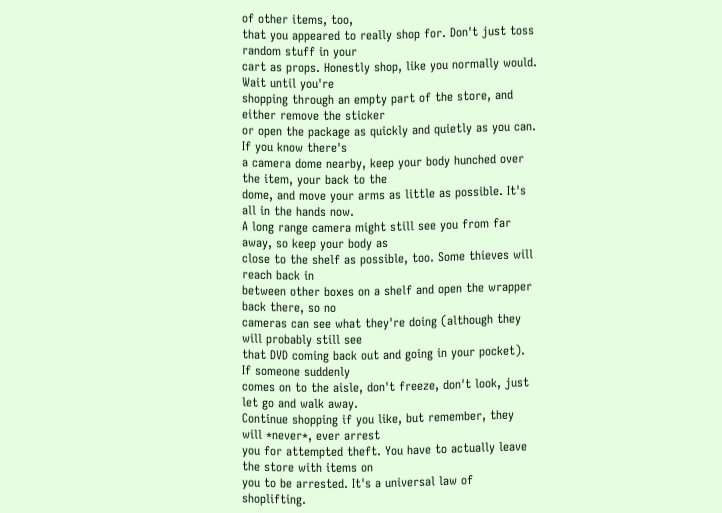of other items, too,
that you appeared to really shop for. Don't just toss random stuff in your
cart as props. Honestly shop, like you normally would. Wait until you're
shopping through an empty part of the store, and either remove the sticker
or open the package as quickly and quietly as you can. If you know there's
a camera dome nearby, keep your body hunched over the item, your back to the
dome, and move your arms as little as possible. It's all in the hands now.
A long range camera might still see you from far away, so keep your body as
close to the shelf as possible, too. Some thieves will reach back in
between other boxes on a shelf and open the wrapper back there, so no
cameras can see what they're doing (although they will probably still see
that DVD coming back out and going in your pocket). If someone suddenly
comes on to the aisle, don't freeze, don't look, just let go and walk away.
Continue shopping if you like, but remember, they will *never*, ever arrest
you for attempted theft. You have to actually leave the store with items on
you to be arrested. It's a universal law of shoplifting.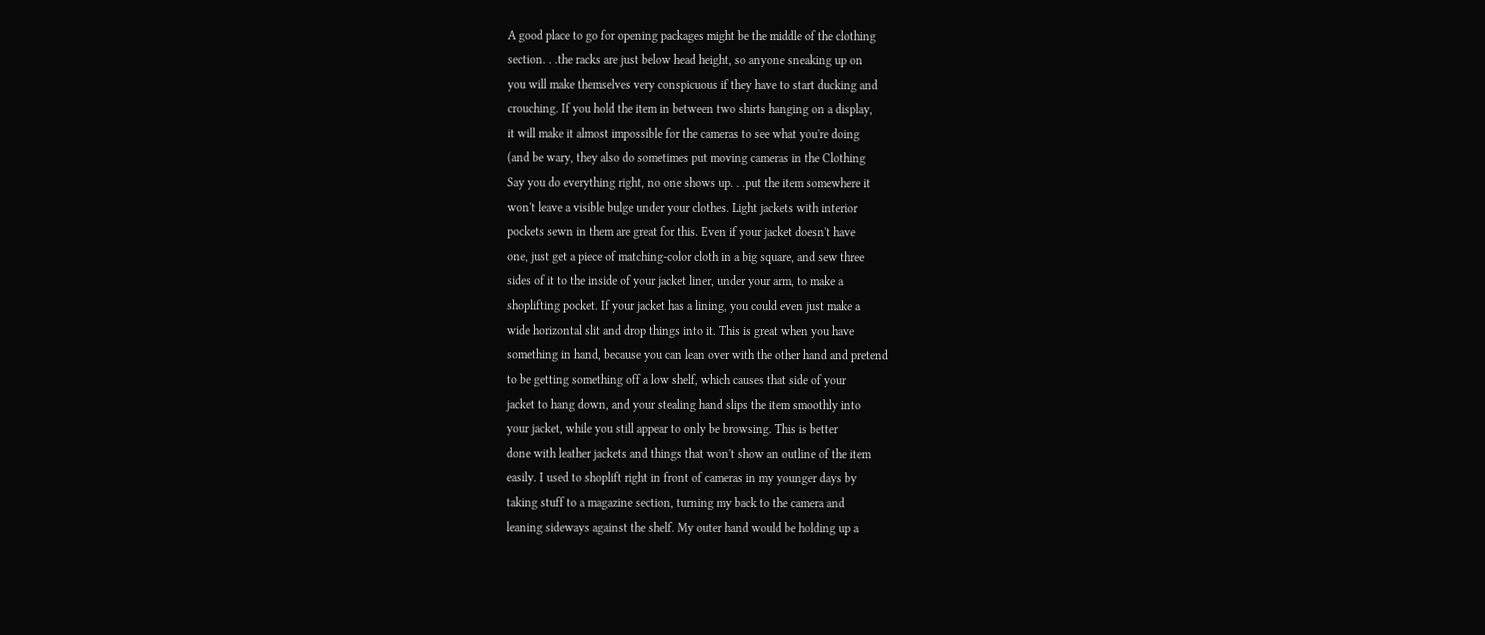A good place to go for opening packages might be the middle of the clothing
section. . .the racks are just below head height, so anyone sneaking up on
you will make themselves very conspicuous if they have to start ducking and
crouching. If you hold the item in between two shirts hanging on a display,
it will make it almost impossible for the cameras to see what you're doing
(and be wary, they also do sometimes put moving cameras in the Clothing
Say you do everything right, no one shows up. . .put the item somewhere it
won't leave a visible bulge under your clothes. Light jackets with interior
pockets sewn in them are great for this. Even if your jacket doesn't have
one, just get a piece of matching-color cloth in a big square, and sew three
sides of it to the inside of your jacket liner, under your arm, to make a
shoplifting pocket. If your jacket has a lining, you could even just make a
wide horizontal slit and drop things into it. This is great when you have
something in hand, because you can lean over with the other hand and pretend
to be getting something off a low shelf, which causes that side of your
jacket to hang down, and your stealing hand slips the item smoothly into
your jacket, while you still appear to only be browsing. This is better
done with leather jackets and things that won't show an outline of the item
easily. I used to shoplift right in front of cameras in my younger days by
taking stuff to a magazine section, turning my back to the camera and
leaning sideways against the shelf. My outer hand would be holding up a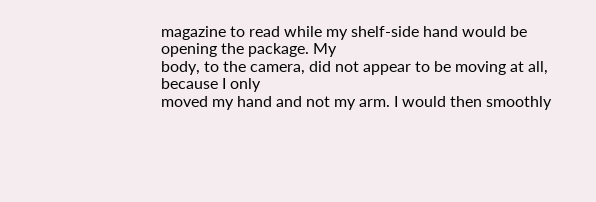magazine to read while my shelf-side hand would be opening the package. My
body, to the camera, did not appear to be moving at all, because I only
moved my hand and not my arm. I would then smoothly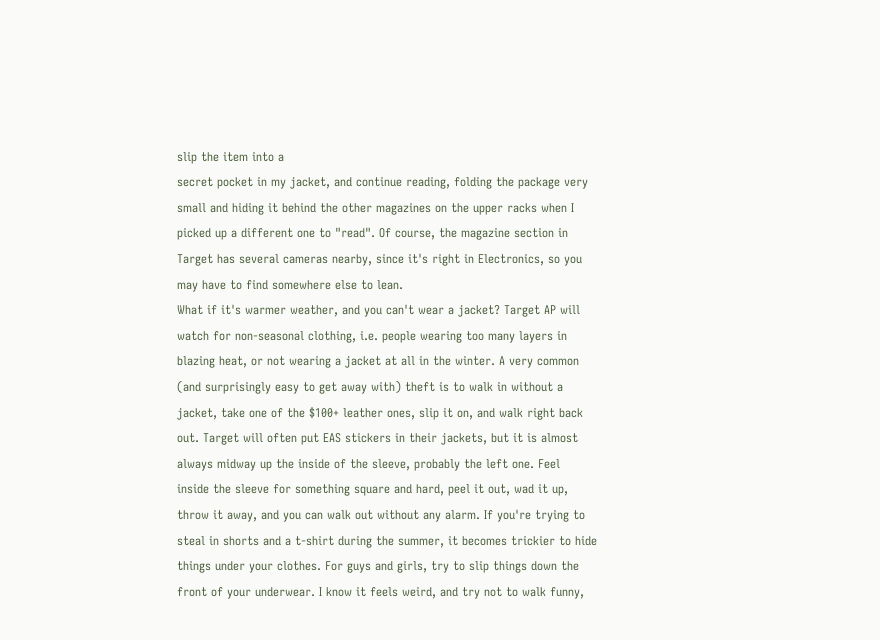slip the item into a
secret pocket in my jacket, and continue reading, folding the package very
small and hiding it behind the other magazines on the upper racks when I
picked up a different one to "read". Of course, the magazine section in
Target has several cameras nearby, since it's right in Electronics, so you
may have to find somewhere else to lean.
What if it's warmer weather, and you can't wear a jacket? Target AP will
watch for non-seasonal clothing, i.e. people wearing too many layers in
blazing heat, or not wearing a jacket at all in the winter. A very common
(and surprisingly easy to get away with) theft is to walk in without a
jacket, take one of the $100+ leather ones, slip it on, and walk right back
out. Target will often put EAS stickers in their jackets, but it is almost
always midway up the inside of the sleeve, probably the left one. Feel
inside the sleeve for something square and hard, peel it out, wad it up,
throw it away, and you can walk out without any alarm. If you're trying to
steal in shorts and a t-shirt during the summer, it becomes trickier to hide
things under your clothes. For guys and girls, try to slip things down the
front of your underwear. I know it feels weird, and try not to walk funny,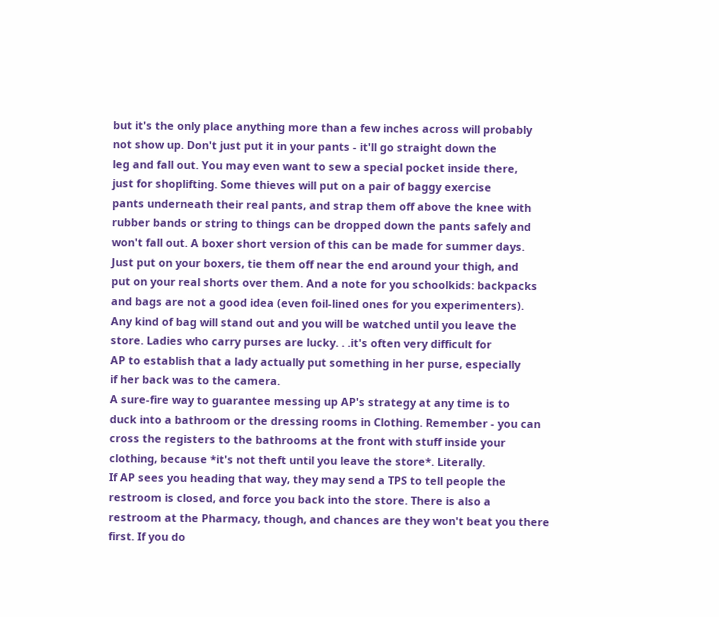but it's the only place anything more than a few inches across will probably
not show up. Don't just put it in your pants - it'll go straight down the
leg and fall out. You may even want to sew a special pocket inside there,
just for shoplifting. Some thieves will put on a pair of baggy exercise
pants underneath their real pants, and strap them off above the knee with
rubber bands or string to things can be dropped down the pants safely and
won't fall out. A boxer short version of this can be made for summer days.
Just put on your boxers, tie them off near the end around your thigh, and
put on your real shorts over them. And a note for you schoolkids: backpacks
and bags are not a good idea (even foil-lined ones for you experimenters).
Any kind of bag will stand out and you will be watched until you leave the
store. Ladies who carry purses are lucky. . .it's often very difficult for
AP to establish that a lady actually put something in her purse, especially
if her back was to the camera.
A sure-fire way to guarantee messing up AP's strategy at any time is to
duck into a bathroom or the dressing rooms in Clothing. Remember - you can
cross the registers to the bathrooms at the front with stuff inside your
clothing, because *it's not theft until you leave the store*. Literally.
If AP sees you heading that way, they may send a TPS to tell people the
restroom is closed, and force you back into the store. There is also a
restroom at the Pharmacy, though, and chances are they won't beat you there
first. If you do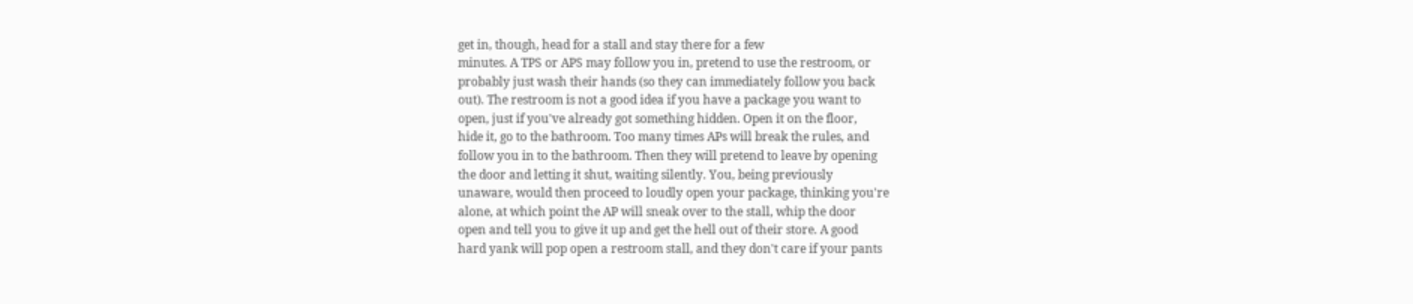get in, though, head for a stall and stay there for a few
minutes. A TPS or APS may follow you in, pretend to use the restroom, or
probably just wash their hands (so they can immediately follow you back
out). The restroom is not a good idea if you have a package you want to
open, just if you've already got something hidden. Open it on the floor,
hide it, go to the bathroom. Too many times APs will break the rules, and
follow you in to the bathroom. Then they will pretend to leave by opening
the door and letting it shut, waiting silently. You, being previously
unaware, would then proceed to loudly open your package, thinking you're
alone, at which point the AP will sneak over to the stall, whip the door
open and tell you to give it up and get the hell out of their store. A good
hard yank will pop open a restroom stall, and they don't care if your pants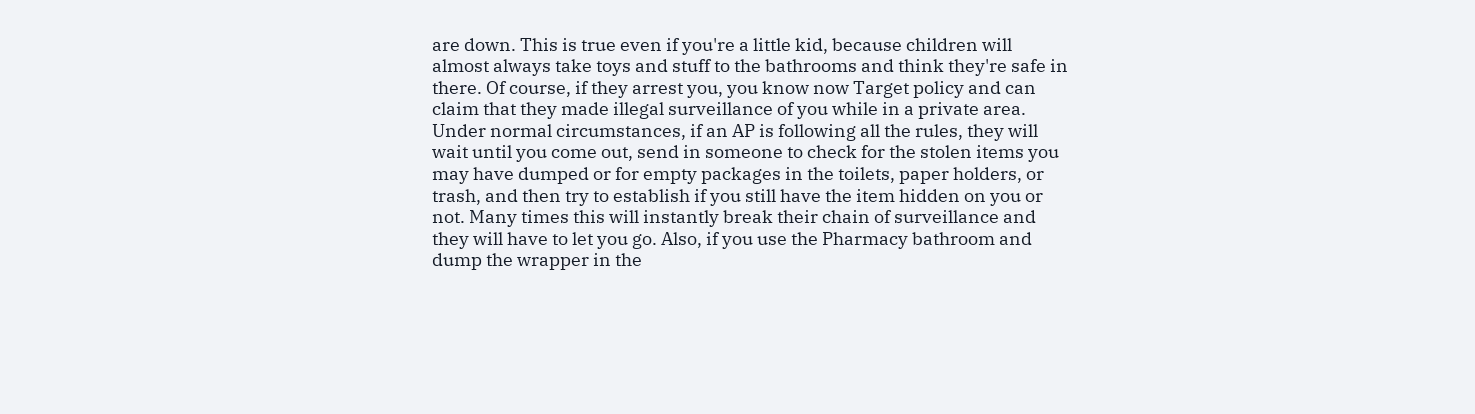are down. This is true even if you're a little kid, because children will
almost always take toys and stuff to the bathrooms and think they're safe in
there. Of course, if they arrest you, you know now Target policy and can
claim that they made illegal surveillance of you while in a private area.
Under normal circumstances, if an AP is following all the rules, they will
wait until you come out, send in someone to check for the stolen items you
may have dumped or for empty packages in the toilets, paper holders, or
trash, and then try to establish if you still have the item hidden on you or
not. Many times this will instantly break their chain of surveillance and
they will have to let you go. Also, if you use the Pharmacy bathroom and
dump the wrapper in the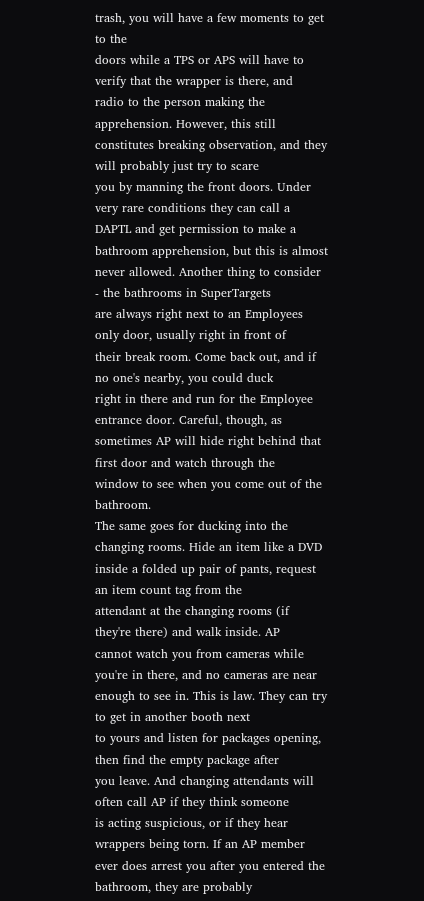trash, you will have a few moments to get to the
doors while a TPS or APS will have to verify that the wrapper is there, and
radio to the person making the apprehension. However, this still
constitutes breaking observation, and they will probably just try to scare
you by manning the front doors. Under very rare conditions they can call a
DAPTL and get permission to make a bathroom apprehension, but this is almost
never allowed. Another thing to consider - the bathrooms in SuperTargets
are always right next to an Employees only door, usually right in front of
their break room. Come back out, and if no one's nearby, you could duck
right in there and run for the Employee entrance door. Careful, though, as
sometimes AP will hide right behind that first door and watch through the
window to see when you come out of the bathroom.
The same goes for ducking into the changing rooms. Hide an item like a DVD
inside a folded up pair of pants, request an item count tag from the
attendant at the changing rooms (if they're there) and walk inside. AP
cannot watch you from cameras while you're in there, and no cameras are near
enough to see in. This is law. They can try to get in another booth next
to yours and listen for packages opening, then find the empty package after
you leave. And changing attendants will often call AP if they think someone
is acting suspicious, or if they hear wrappers being torn. If an AP member
ever does arrest you after you entered the bathroom, they are probably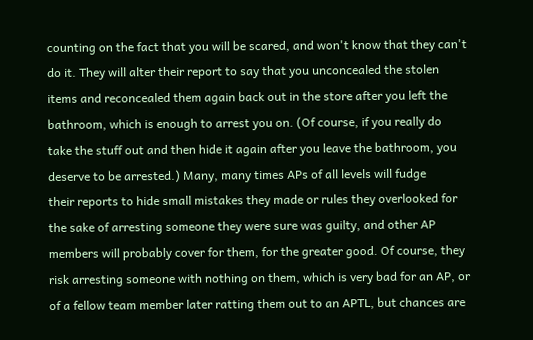counting on the fact that you will be scared, and won't know that they can't
do it. They will alter their report to say that you unconcealed the stolen
items and reconcealed them again back out in the store after you left the
bathroom, which is enough to arrest you on. (Of course, if you really do
take the stuff out and then hide it again after you leave the bathroom, you
deserve to be arrested.) Many, many times APs of all levels will fudge
their reports to hide small mistakes they made or rules they overlooked for
the sake of arresting someone they were sure was guilty, and other AP
members will probably cover for them, for the greater good. Of course, they
risk arresting someone with nothing on them, which is very bad for an AP, or
of a fellow team member later ratting them out to an APTL, but chances are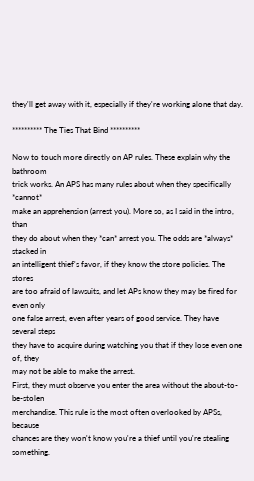they'll get away with it, especially if they're working alone that day.

********** The Ties That Bind **********

Now to touch more directly on AP rules. These explain why the bathroom
trick works. An APS has many rules about when they specifically *cannot*
make an apprehension (arrest you). More so, as I said in the intro, than
they do about when they *can* arrest you. The odds are *always* stacked in
an intelligent thief's favor, if they know the store policies. The stores
are too afraid of lawsuits, and let APs know they may be fired for even only
one false arrest, even after years of good service. They have several steps
they have to acquire during watching you that if they lose even one of, they
may not be able to make the arrest.
First, they must observe you enter the area without the about-to-be-stolen
merchandise. This rule is the most often overlooked by APSs, because
chances are they won't know you're a thief until you're stealing something.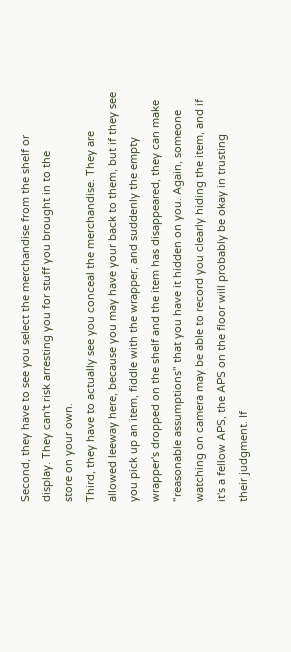Second, they have to see you select the merchandise from the shelf or
display. They can't risk arresting you for stuff you brought in to the
store on your own.
Third, they have to actually see you conceal the merchandise. They are
allowed leeway here, because you may have your back to them, but if they see
you pick up an item, fiddle with the wrapper, and suddenly the empty
wrapper's dropped on the shelf and the item has disappeared, they can make
"reasonable assumptions" that you have it hidden on you. Again, someone
watching on camera may be able to record you clearly hiding the item, and if
it's a fellow APS, the APS on the floor will probably be okay in trusting
their judgment. If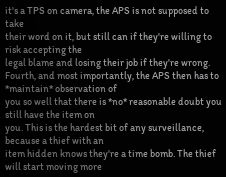it's a TPS on camera, the APS is not supposed to take
their word on it, but still can if they're willing to risk accepting the
legal blame and losing their job if they're wrong.
Fourth, and most importantly, the APS then has to *maintain* observation of
you so well that there is *no* reasonable doubt you still have the item on
you. This is the hardest bit of any surveillance, because a thief with an
item hidden knows they're a time bomb. The thief will start moving more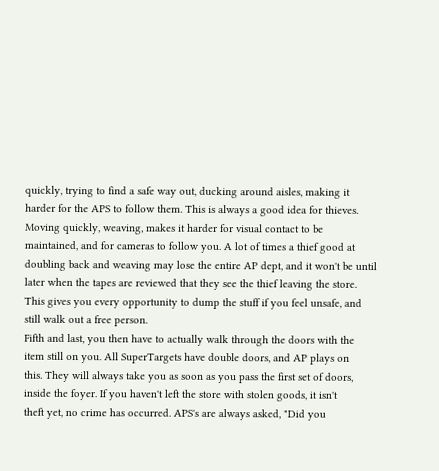quickly, trying to find a safe way out, ducking around aisles, making it
harder for the APS to follow them. This is always a good idea for thieves.
Moving quickly, weaving, makes it harder for visual contact to be
maintained, and for cameras to follow you. A lot of times a thief good at
doubling back and weaving may lose the entire AP dept, and it won't be until
later when the tapes are reviewed that they see the thief leaving the store.
This gives you every opportunity to dump the stuff if you feel unsafe, and
still walk out a free person.
Fifth and last, you then have to actually walk through the doors with the
item still on you. All SuperTargets have double doors, and AP plays on
this. They will always take you as soon as you pass the first set of doors,
inside the foyer. If you haven't left the store with stolen goods, it isn't
theft yet, no crime has occurred. APS's are always asked, "Did you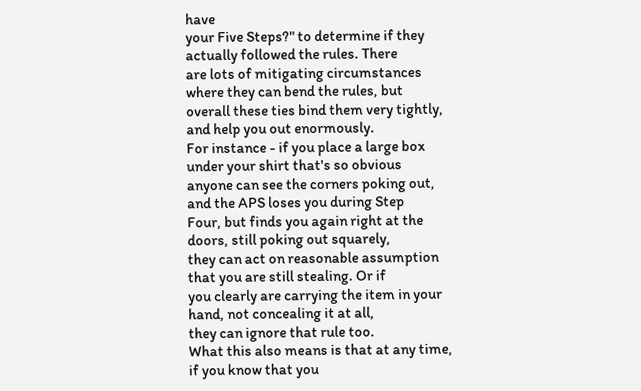have
your Five Steps?" to determine if they actually followed the rules. There
are lots of mitigating circumstances where they can bend the rules, but
overall these ties bind them very tightly, and help you out enormously.
For instance - if you place a large box under your shirt that's so obvious
anyone can see the corners poking out, and the APS loses you during Step
Four, but finds you again right at the doors, still poking out squarely,
they can act on reasonable assumption that you are still stealing. Or if
you clearly are carrying the item in your hand, not concealing it at all,
they can ignore that rule too.
What this also means is that at any time, if you know that you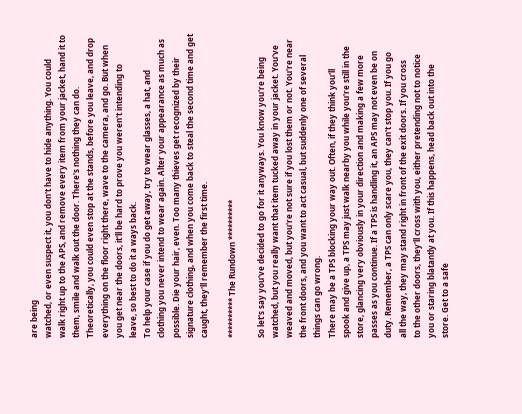are being
watched, or even suspect it, you don't have to hide anything. You could
walk right up to the APS, and remove every item from your jacket, hand it to
them, smile and walk out the door. There's nothing they can do.
Theoretically, you could even stop at the stands, before you leave, and drop
everything on the floor right there, wave to the camera, and go. But when
you get near the doors, it'll be hard to prove you weren't intending to
leave, so best to do it a ways back.
To help your case if you do get away, try to wear glasses, a hat, and
clothing you never intend to wear again. Alter your appearance as much as
possible. Die your hair, even. Too many thieves get recognized by their
signature clothing, and when you come back to steal the second time and get
caught, they'll remember the first time.

********** The Rundown **********

So let's say you've decided to go for it anyways. You know you're being
watched, but you really want that item tucked away in your jacket. You've
weaved and moved, but you're not sure if you lost them or not. You're near
the front doors, and you want to act casual, but suddenly one of several
things can go wrong.
There may be a TPS blocking your way out. Often, if they think you'll
spook and give up, a TPS may just walk nearby you while you're still in the
store, glancing very obviously in your direction and making a few more
passes as you continue. If a TPS is handling it, an APS may not even be on
duty. Remember, a TPS can only scare you, they can't stop you. If you go
all the way, they may stand right in front of the exit doors. If you cross
to the other doors, they'll cross with you, either pretending not to notice
you or staring blatantly at you. If this happens, head back out into the
store. Get to a safe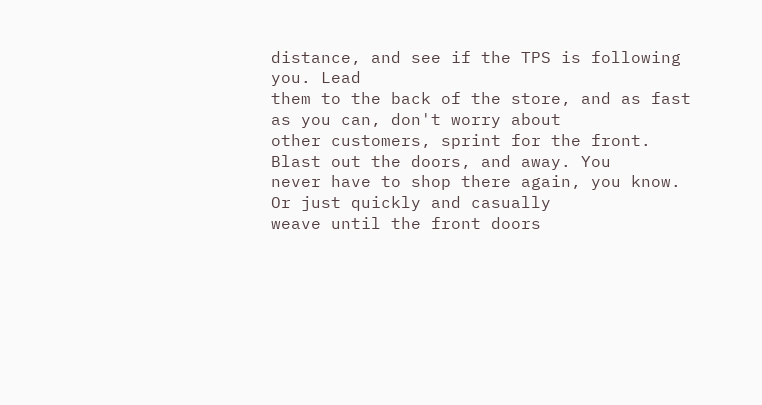distance, and see if the TPS is following you. Lead
them to the back of the store, and as fast as you can, don't worry about
other customers, sprint for the front. Blast out the doors, and away. You
never have to shop there again, you know. Or just quickly and casually
weave until the front doors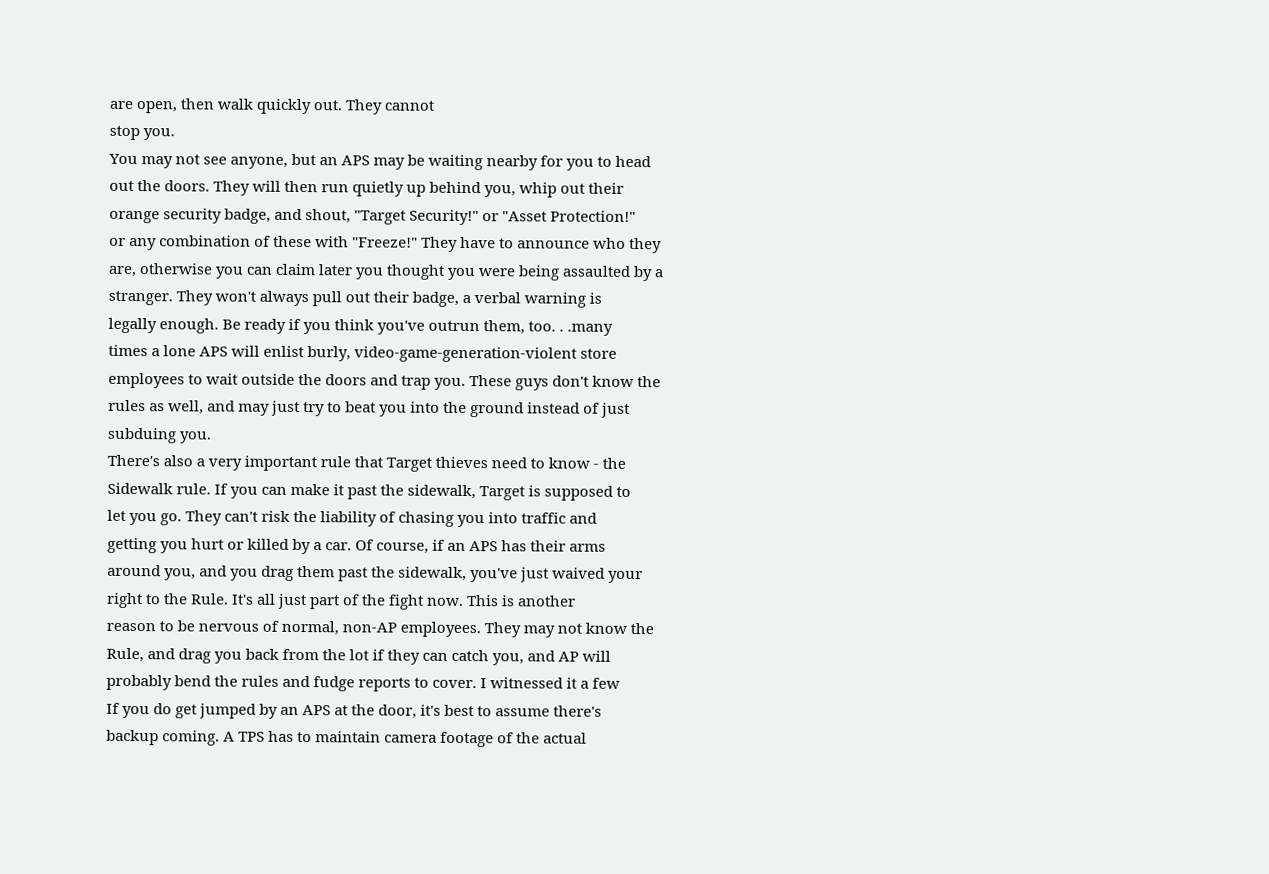are open, then walk quickly out. They cannot
stop you.
You may not see anyone, but an APS may be waiting nearby for you to head
out the doors. They will then run quietly up behind you, whip out their
orange security badge, and shout, "Target Security!" or "Asset Protection!"
or any combination of these with "Freeze!" They have to announce who they
are, otherwise you can claim later you thought you were being assaulted by a
stranger. They won't always pull out their badge, a verbal warning is
legally enough. Be ready if you think you've outrun them, too. . .many
times a lone APS will enlist burly, video-game-generation-violent store
employees to wait outside the doors and trap you. These guys don't know the
rules as well, and may just try to beat you into the ground instead of just
subduing you.
There's also a very important rule that Target thieves need to know - the
Sidewalk rule. If you can make it past the sidewalk, Target is supposed to
let you go. They can't risk the liability of chasing you into traffic and
getting you hurt or killed by a car. Of course, if an APS has their arms
around you, and you drag them past the sidewalk, you've just waived your
right to the Rule. It's all just part of the fight now. This is another
reason to be nervous of normal, non-AP employees. They may not know the
Rule, and drag you back from the lot if they can catch you, and AP will
probably bend the rules and fudge reports to cover. I witnessed it a few
If you do get jumped by an APS at the door, it's best to assume there's
backup coming. A TPS has to maintain camera footage of the actual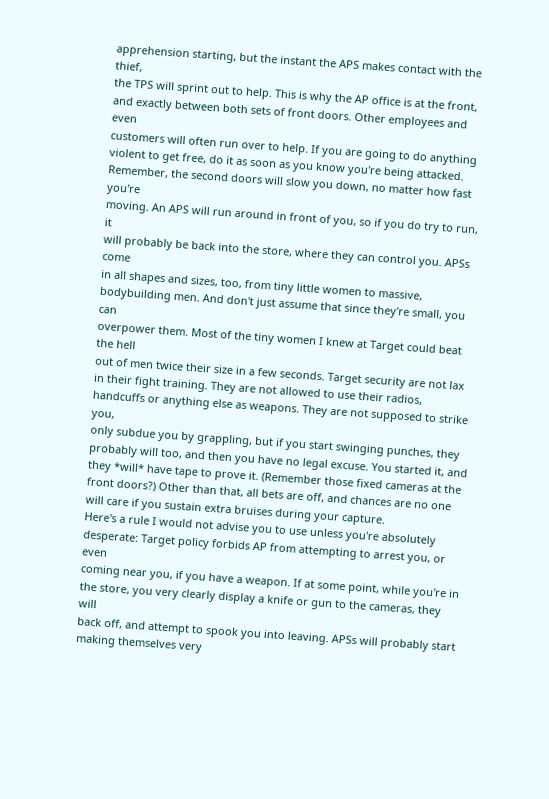apprehension starting, but the instant the APS makes contact with the thief,
the TPS will sprint out to help. This is why the AP office is at the front,
and exactly between both sets of front doors. Other employees and even
customers will often run over to help. If you are going to do anything
violent to get free, do it as soon as you know you're being attacked.
Remember, the second doors will slow you down, no matter how fast you're
moving. An APS will run around in front of you, so if you do try to run, it
will probably be back into the store, where they can control you. APSs come
in all shapes and sizes, too, from tiny little women to massive,
bodybuilding men. And don't just assume that since they're small, you can
overpower them. Most of the tiny women I knew at Target could beat the hell
out of men twice their size in a few seconds. Target security are not lax
in their fight training. They are not allowed to use their radios,
handcuffs or anything else as weapons. They are not supposed to strike you,
only subdue you by grappling, but if you start swinging punches, they
probably will too, and then you have no legal excuse. You started it, and
they *will* have tape to prove it. (Remember those fixed cameras at the
front doors?) Other than that, all bets are off, and chances are no one
will care if you sustain extra bruises during your capture.
Here's a rule I would not advise you to use unless you're absolutely
desperate: Target policy forbids AP from attempting to arrest you, or even
coming near you, if you have a weapon. If at some point, while you're in
the store, you very clearly display a knife or gun to the cameras, they will
back off, and attempt to spook you into leaving. APSs will probably start
making themselves very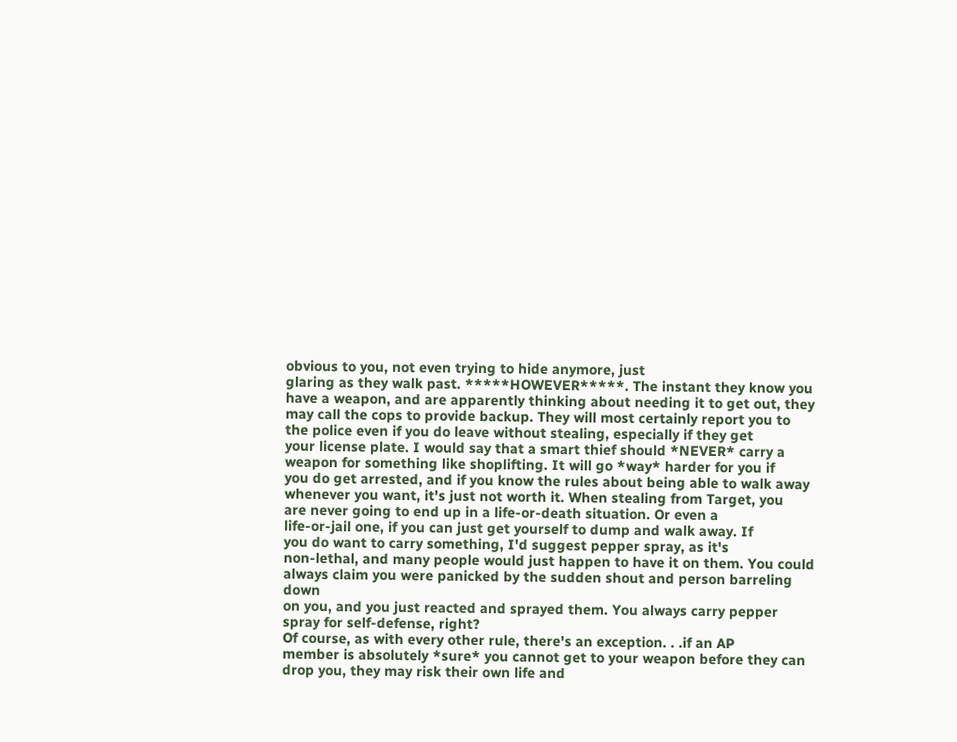obvious to you, not even trying to hide anymore, just
glaring as they walk past. *****HOWEVER*****. The instant they know you
have a weapon, and are apparently thinking about needing it to get out, they
may call the cops to provide backup. They will most certainly report you to
the police even if you do leave without stealing, especially if they get
your license plate. I would say that a smart thief should *NEVER* carry a
weapon for something like shoplifting. It will go *way* harder for you if
you do get arrested, and if you know the rules about being able to walk away
whenever you want, it's just not worth it. When stealing from Target, you
are never going to end up in a life-or-death situation. Or even a
life-or-jail one, if you can just get yourself to dump and walk away. If
you do want to carry something, I'd suggest pepper spray, as it's
non-lethal, and many people would just happen to have it on them. You could
always claim you were panicked by the sudden shout and person barreling down
on you, and you just reacted and sprayed them. You always carry pepper
spray for self-defense, right?
Of course, as with every other rule, there's an exception. . .if an AP
member is absolutely *sure* you cannot get to your weapon before they can
drop you, they may risk their own life and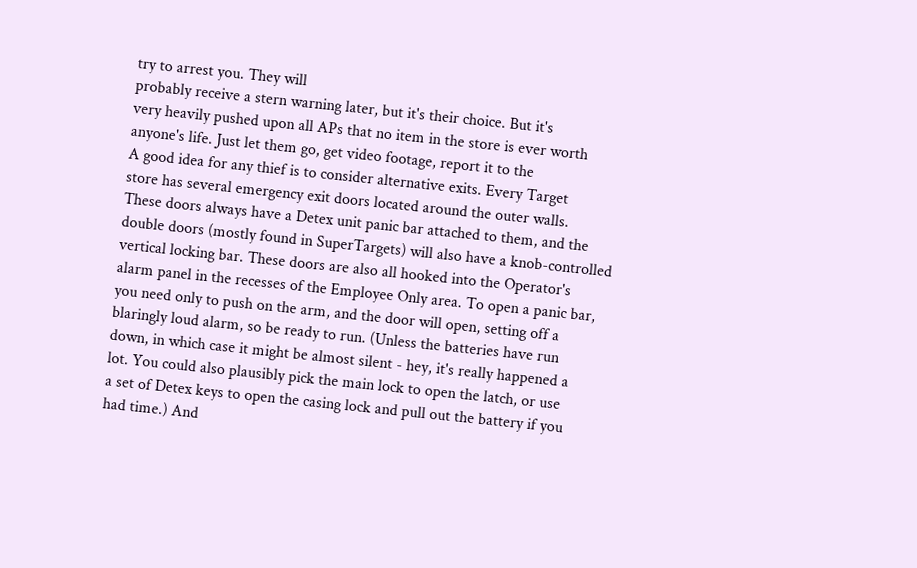try to arrest you. They will
probably receive a stern warning later, but it's their choice. But it's
very heavily pushed upon all APs that no item in the store is ever worth
anyone's life. Just let them go, get video footage, report it to the
A good idea for any thief is to consider alternative exits. Every Target
store has several emergency exit doors located around the outer walls.
These doors always have a Detex unit panic bar attached to them, and the
double doors (mostly found in SuperTargets) will also have a knob-controlled
vertical locking bar. These doors are also all hooked into the Operator's
alarm panel in the recesses of the Employee Only area. To open a panic bar,
you need only to push on the arm, and the door will open, setting off a
blaringly loud alarm, so be ready to run. (Unless the batteries have run
down, in which case it might be almost silent - hey, it's really happened a
lot. You could also plausibly pick the main lock to open the latch, or use
a set of Detex keys to open the casing lock and pull out the battery if you
had time.) And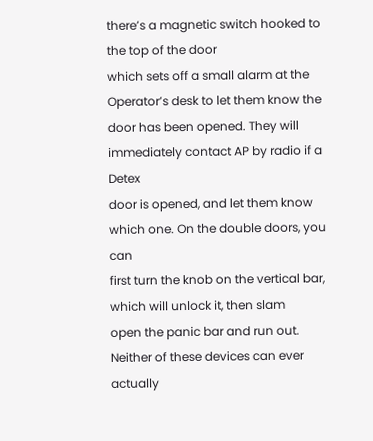there’s a magnetic switch hooked to the top of the door
which sets off a small alarm at the Operator’s desk to let them know the
door has been opened. They will immediately contact AP by radio if a Detex
door is opened, and let them know which one. On the double doors, you can
first turn the knob on the vertical bar, which will unlock it, then slam
open the panic bar and run out. Neither of these devices can ever actually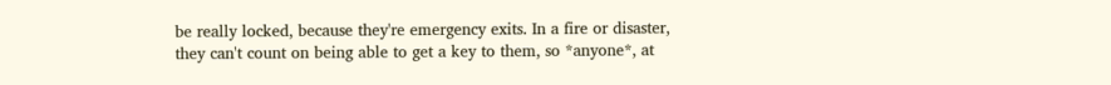be really locked, because they're emergency exits. In a fire or disaster,
they can't count on being able to get a key to them, so *anyone*, at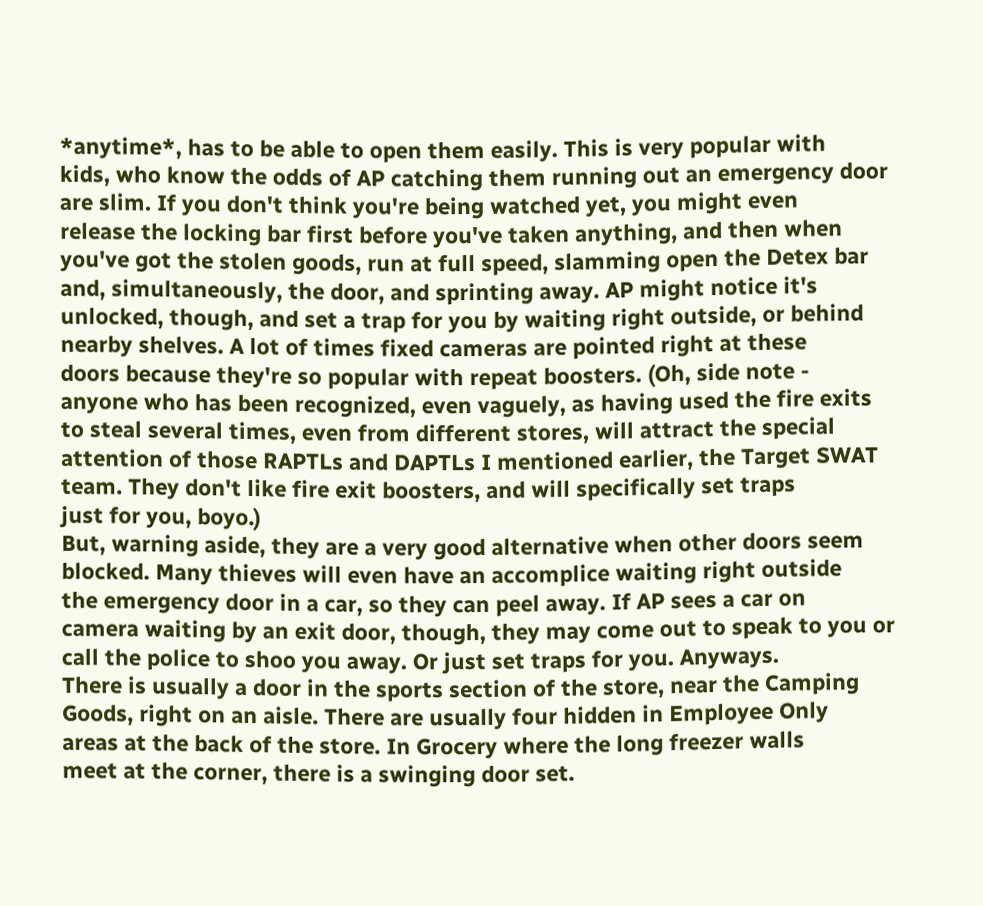*anytime*, has to be able to open them easily. This is very popular with
kids, who know the odds of AP catching them running out an emergency door
are slim. If you don't think you're being watched yet, you might even
release the locking bar first before you've taken anything, and then when
you've got the stolen goods, run at full speed, slamming open the Detex bar
and, simultaneously, the door, and sprinting away. AP might notice it's
unlocked, though, and set a trap for you by waiting right outside, or behind
nearby shelves. A lot of times fixed cameras are pointed right at these
doors because they're so popular with repeat boosters. (Oh, side note -
anyone who has been recognized, even vaguely, as having used the fire exits
to steal several times, even from different stores, will attract the special
attention of those RAPTLs and DAPTLs I mentioned earlier, the Target SWAT
team. They don't like fire exit boosters, and will specifically set traps
just for you, boyo.)
But, warning aside, they are a very good alternative when other doors seem
blocked. Many thieves will even have an accomplice waiting right outside
the emergency door in a car, so they can peel away. If AP sees a car on
camera waiting by an exit door, though, they may come out to speak to you or
call the police to shoo you away. Or just set traps for you. Anyways.
There is usually a door in the sports section of the store, near the Camping
Goods, right on an aisle. There are usually four hidden in Employee Only
areas at the back of the store. In Grocery where the long freezer walls
meet at the corner, there is a swinging door set.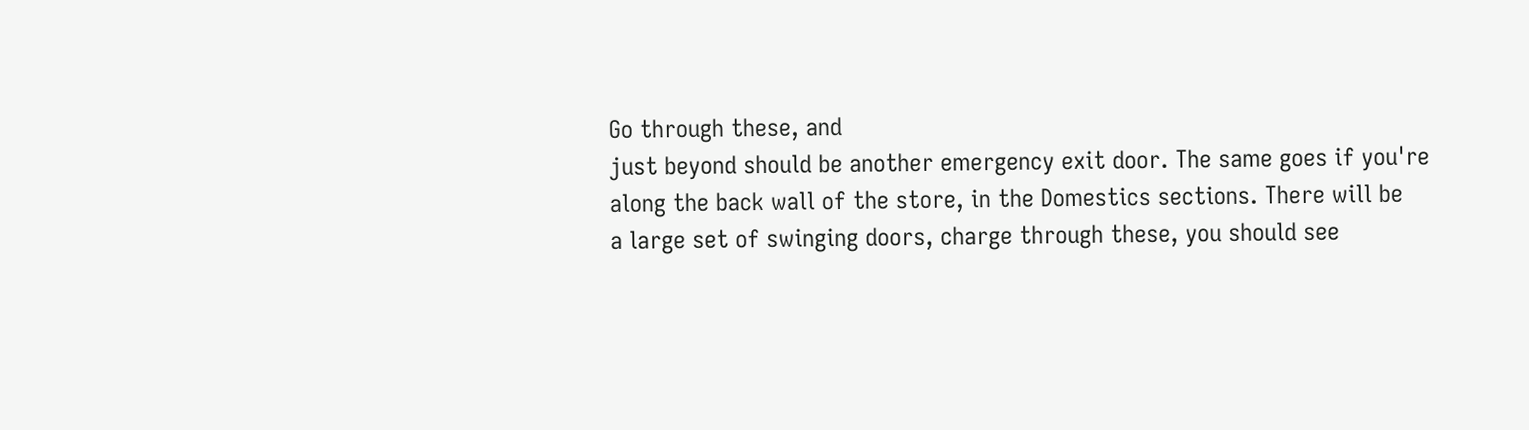Go through these, and
just beyond should be another emergency exit door. The same goes if you're
along the back wall of the store, in the Domestics sections. There will be
a large set of swinging doors, charge through these, you should see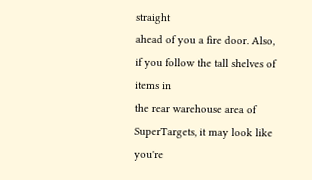straight
ahead of you a fire door. Also, if you follow the tall shelves of items in
the rear warehouse area of SuperTargets, it may look like you're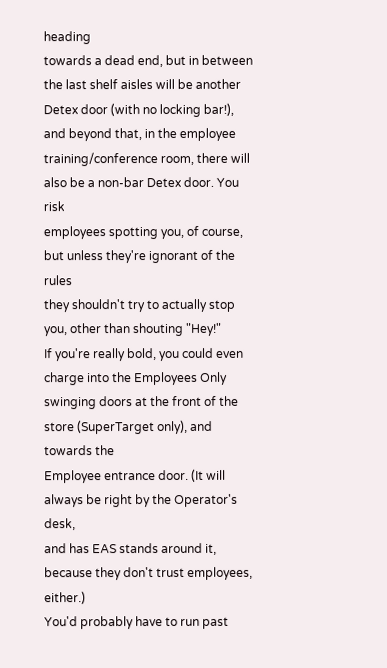heading
towards a dead end, but in between the last shelf aisles will be another
Detex door (with no locking bar!), and beyond that, in the employee
training/conference room, there will also be a non-bar Detex door. You risk
employees spotting you, of course, but unless they're ignorant of the rules
they shouldn't try to actually stop you, other than shouting "Hey!"
If you're really bold, you could even charge into the Employees Only
swinging doors at the front of the store (SuperTarget only), and towards the
Employee entrance door. (It will always be right by the Operator's desk,
and has EAS stands around it, because they don't trust employees, either.)
You'd probably have to run past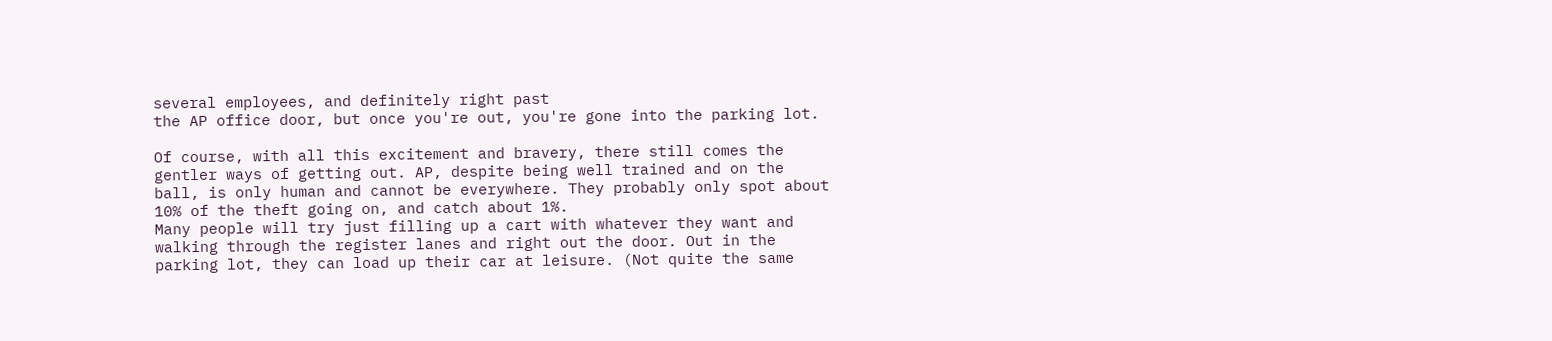several employees, and definitely right past
the AP office door, but once you're out, you're gone into the parking lot.

Of course, with all this excitement and bravery, there still comes the
gentler ways of getting out. AP, despite being well trained and on the
ball, is only human and cannot be everywhere. They probably only spot about
10% of the theft going on, and catch about 1%.
Many people will try just filling up a cart with whatever they want and
walking through the register lanes and right out the door. Out in the
parking lot, they can load up their car at leisure. (Not quite the same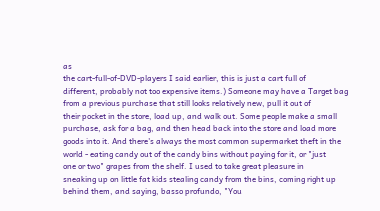as
the cart-full-of-DVD-players I said earlier, this is just a cart full of
different, probably not too expensive items.) Someone may have a Target bag
from a previous purchase that still looks relatively new, pull it out of
their pocket in the store, load up, and walk out. Some people make a small
purchase, ask for a bag, and then head back into the store and load more
goods into it. And there's always the most common supermarket theft in the
world - eating candy out of the candy bins without paying for it, or "just
one or two" grapes from the shelf. I used to take great pleasure in
sneaking up on little fat kids stealing candy from the bins, coming right up
behind them, and saying, basso profundo, "You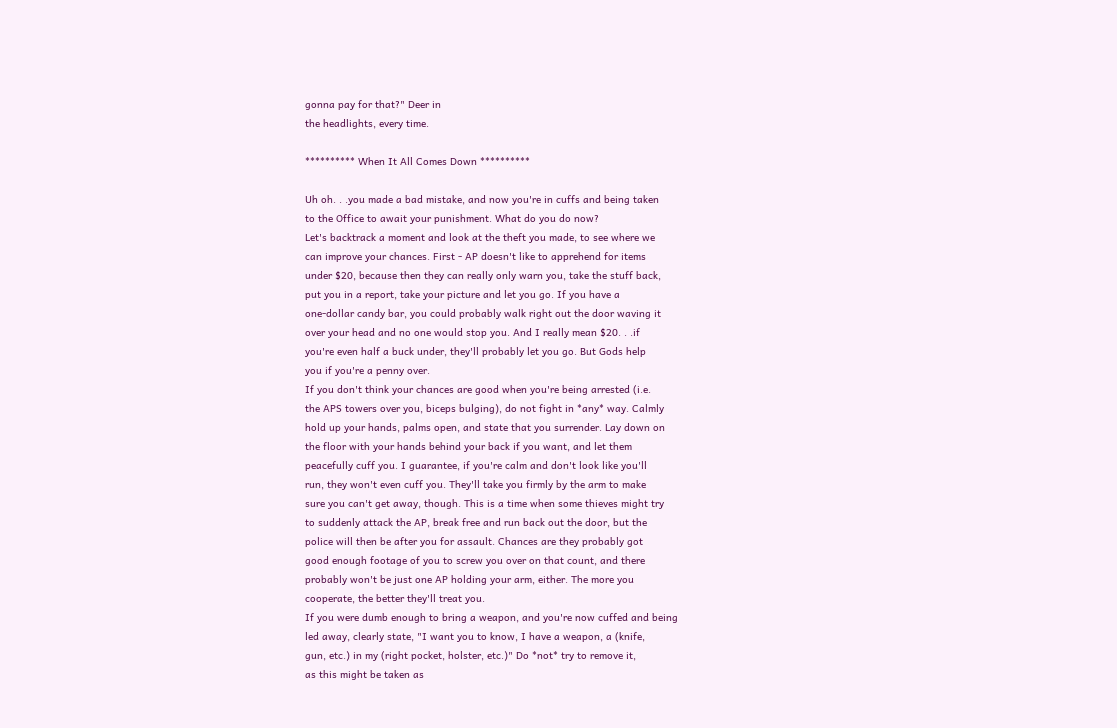gonna pay for that?" Deer in
the headlights, every time.

********** When It All Comes Down **********

Uh oh. . .you made a bad mistake, and now you're in cuffs and being taken
to the Office to await your punishment. What do you do now?
Let's backtrack a moment and look at the theft you made, to see where we
can improve your chances. First - AP doesn't like to apprehend for items
under $20, because then they can really only warn you, take the stuff back,
put you in a report, take your picture and let you go. If you have a
one-dollar candy bar, you could probably walk right out the door waving it
over your head and no one would stop you. And I really mean $20. . .if
you're even half a buck under, they'll probably let you go. But Gods help
you if you're a penny over.
If you don't think your chances are good when you're being arrested (i.e.
the APS towers over you, biceps bulging), do not fight in *any* way. Calmly
hold up your hands, palms open, and state that you surrender. Lay down on
the floor with your hands behind your back if you want, and let them
peacefully cuff you. I guarantee, if you're calm and don't look like you'll
run, they won't even cuff you. They'll take you firmly by the arm to make
sure you can't get away, though. This is a time when some thieves might try
to suddenly attack the AP, break free and run back out the door, but the
police will then be after you for assault. Chances are they probably got
good enough footage of you to screw you over on that count, and there
probably won't be just one AP holding your arm, either. The more you
cooperate, the better they'll treat you.
If you were dumb enough to bring a weapon, and you're now cuffed and being
led away, clearly state, "I want you to know, I have a weapon, a (knife,
gun, etc.) in my (right pocket, holster, etc.)" Do *not* try to remove it,
as this might be taken as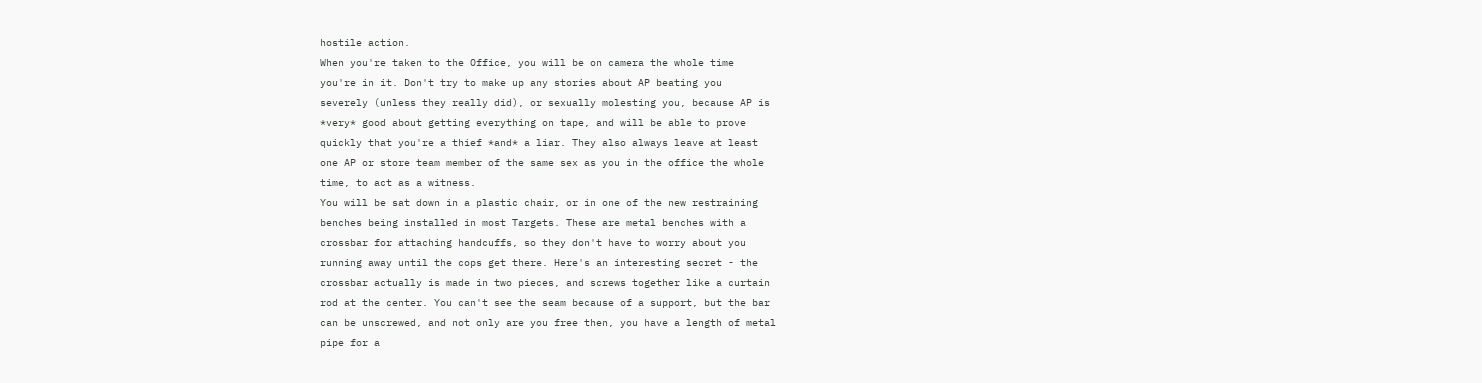hostile action.
When you're taken to the Office, you will be on camera the whole time
you're in it. Don't try to make up any stories about AP beating you
severely (unless they really did), or sexually molesting you, because AP is
*very* good about getting everything on tape, and will be able to prove
quickly that you're a thief *and* a liar. They also always leave at least
one AP or store team member of the same sex as you in the office the whole
time, to act as a witness.
You will be sat down in a plastic chair, or in one of the new restraining
benches being installed in most Targets. These are metal benches with a
crossbar for attaching handcuffs, so they don't have to worry about you
running away until the cops get there. Here's an interesting secret - the
crossbar actually is made in two pieces, and screws together like a curtain
rod at the center. You can't see the seam because of a support, but the bar
can be unscrewed, and not only are you free then, you have a length of metal
pipe for a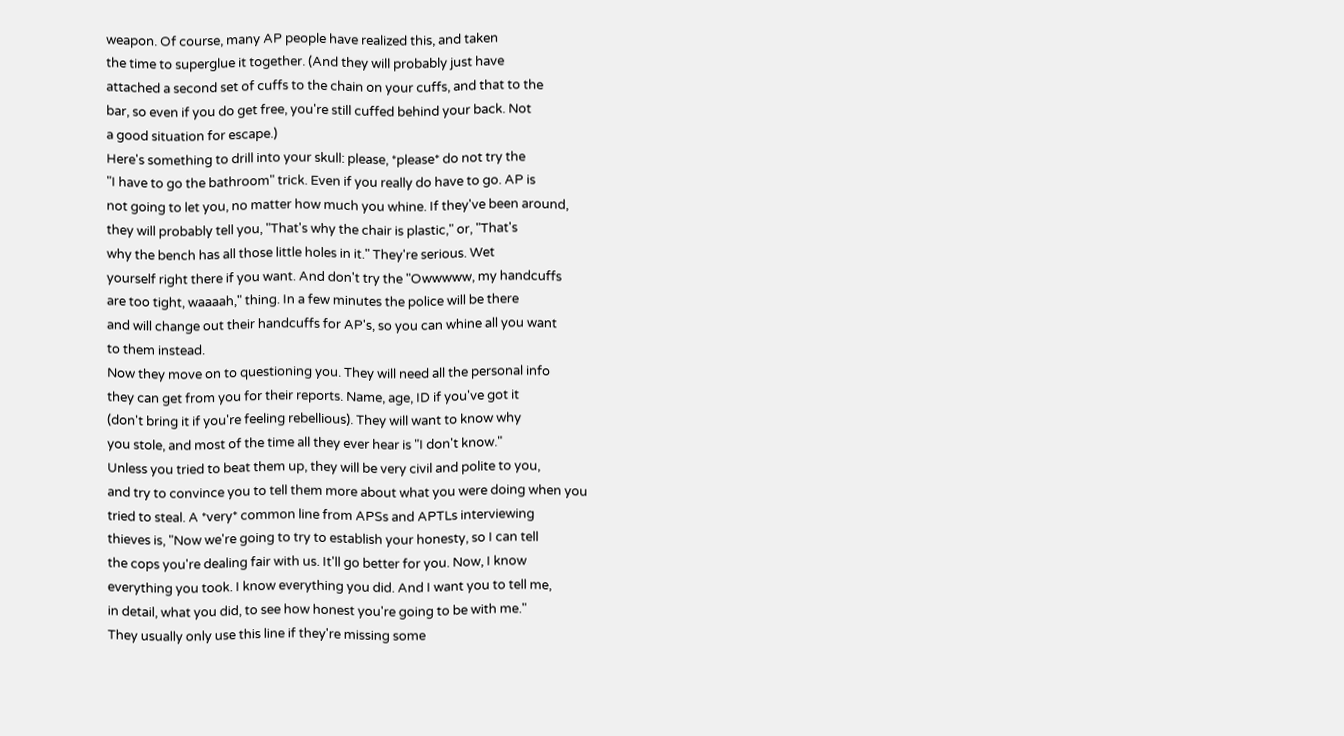weapon. Of course, many AP people have realized this, and taken
the time to superglue it together. (And they will probably just have
attached a second set of cuffs to the chain on your cuffs, and that to the
bar, so even if you do get free, you're still cuffed behind your back. Not
a good situation for escape.)
Here's something to drill into your skull: please, *please* do not try the
"I have to go the bathroom" trick. Even if you really do have to go. AP is
not going to let you, no matter how much you whine. If they've been around,
they will probably tell you, "That's why the chair is plastic," or, "That's
why the bench has all those little holes in it." They're serious. Wet
yourself right there if you want. And don't try the "Owwwww, my handcuffs
are too tight, waaaah," thing. In a few minutes the police will be there
and will change out their handcuffs for AP's, so you can whine all you want
to them instead.
Now they move on to questioning you. They will need all the personal info
they can get from you for their reports. Name, age, ID if you've got it
(don't bring it if you're feeling rebellious). They will want to know why
you stole, and most of the time all they ever hear is "I don't know."
Unless you tried to beat them up, they will be very civil and polite to you,
and try to convince you to tell them more about what you were doing when you
tried to steal. A *very* common line from APSs and APTLs interviewing
thieves is, "Now we're going to try to establish your honesty, so I can tell
the cops you're dealing fair with us. It'll go better for you. Now, I know
everything you took. I know everything you did. And I want you to tell me,
in detail, what you did, to see how honest you're going to be with me."
They usually only use this line if they're missing some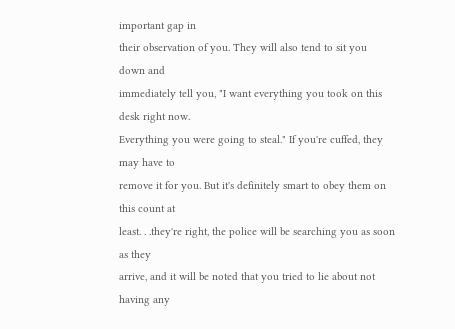important gap in
their observation of you. They will also tend to sit you down and
immediately tell you, "I want everything you took on this desk right now.
Everything you were going to steal." If you're cuffed, they may have to
remove it for you. But it's definitely smart to obey them on this count at
least. . .they're right, the police will be searching you as soon as they
arrive, and it will be noted that you tried to lie about not having any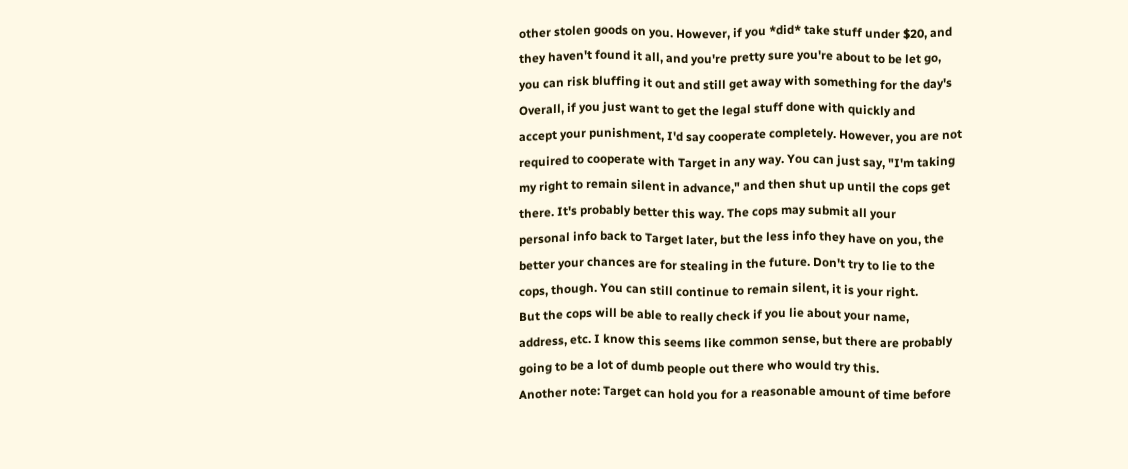other stolen goods on you. However, if you *did* take stuff under $20, and
they haven't found it all, and you're pretty sure you're about to be let go,
you can risk bluffing it out and still get away with something for the day's
Overall, if you just want to get the legal stuff done with quickly and
accept your punishment, I'd say cooperate completely. However, you are not
required to cooperate with Target in any way. You can just say, "I'm taking
my right to remain silent in advance," and then shut up until the cops get
there. It's probably better this way. The cops may submit all your
personal info back to Target later, but the less info they have on you, the
better your chances are for stealing in the future. Don't try to lie to the
cops, though. You can still continue to remain silent, it is your right.
But the cops will be able to really check if you lie about your name,
address, etc. I know this seems like common sense, but there are probably
going to be a lot of dumb people out there who would try this.
Another note: Target can hold you for a reasonable amount of time before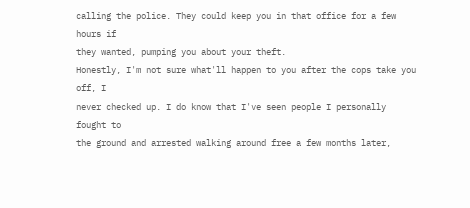calling the police. They could keep you in that office for a few hours if
they wanted, pumping you about your theft.
Honestly, I'm not sure what'll happen to you after the cops take you off, I
never checked up. I do know that I've seen people I personally fought to
the ground and arrested walking around free a few months later,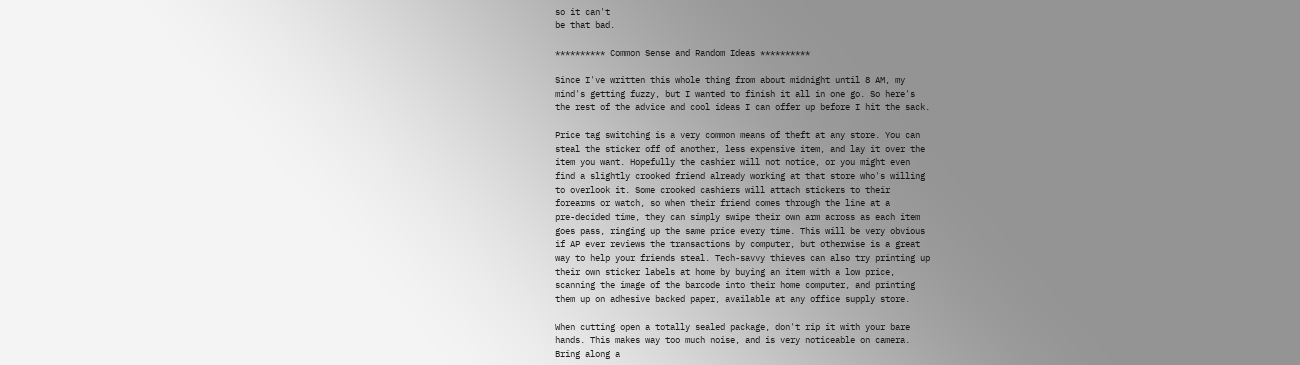so it can't
be that bad.

********** Common Sense and Random Ideas **********

Since I've written this whole thing from about midnight until 8 AM, my
mind's getting fuzzy, but I wanted to finish it all in one go. So here's
the rest of the advice and cool ideas I can offer up before I hit the sack.

Price tag switching is a very common means of theft at any store. You can
steal the sticker off of another, less expensive item, and lay it over the
item you want. Hopefully the cashier will not notice, or you might even
find a slightly crooked friend already working at that store who's willing
to overlook it. Some crooked cashiers will attach stickers to their
forearms or watch, so when their friend comes through the line at a
pre-decided time, they can simply swipe their own arm across as each item
goes pass, ringing up the same price every time. This will be very obvious
if AP ever reviews the transactions by computer, but otherwise is a great
way to help your friends steal. Tech-savvy thieves can also try printing up
their own sticker labels at home by buying an item with a low price,
scanning the image of the barcode into their home computer, and printing
them up on adhesive backed paper, available at any office supply store.

When cutting open a totally sealed package, don't rip it with your bare
hands. This makes way too much noise, and is very noticeable on camera.
Bring along a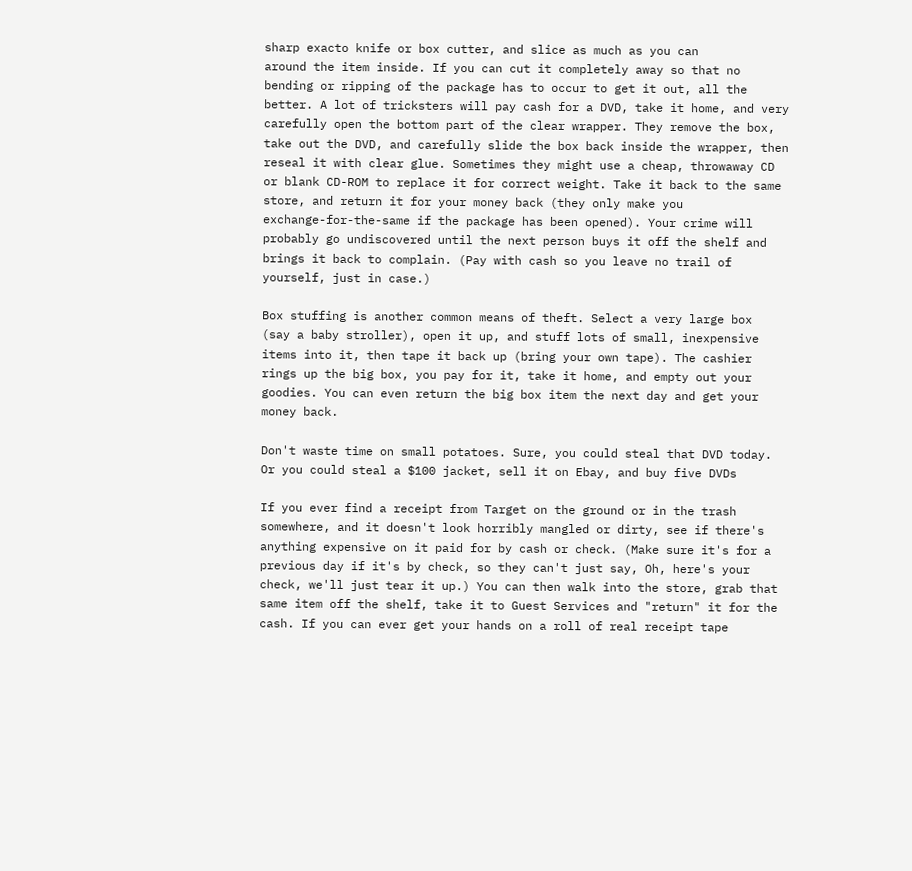sharp exacto knife or box cutter, and slice as much as you can
around the item inside. If you can cut it completely away so that no
bending or ripping of the package has to occur to get it out, all the
better. A lot of tricksters will pay cash for a DVD, take it home, and very
carefully open the bottom part of the clear wrapper. They remove the box,
take out the DVD, and carefully slide the box back inside the wrapper, then
reseal it with clear glue. Sometimes they might use a cheap, throwaway CD
or blank CD-ROM to replace it for correct weight. Take it back to the same
store, and return it for your money back (they only make you
exchange-for-the-same if the package has been opened). Your crime will
probably go undiscovered until the next person buys it off the shelf and
brings it back to complain. (Pay with cash so you leave no trail of
yourself, just in case.)

Box stuffing is another common means of theft. Select a very large box
(say a baby stroller), open it up, and stuff lots of small, inexpensive
items into it, then tape it back up (bring your own tape). The cashier
rings up the big box, you pay for it, take it home, and empty out your
goodies. You can even return the big box item the next day and get your
money back.

Don't waste time on small potatoes. Sure, you could steal that DVD today.
Or you could steal a $100 jacket, sell it on Ebay, and buy five DVDs

If you ever find a receipt from Target on the ground or in the trash
somewhere, and it doesn't look horribly mangled or dirty, see if there's
anything expensive on it paid for by cash or check. (Make sure it's for a
previous day if it's by check, so they can't just say, Oh, here's your
check, we'll just tear it up.) You can then walk into the store, grab that
same item off the shelf, take it to Guest Services and "return" it for the
cash. If you can ever get your hands on a roll of real receipt tape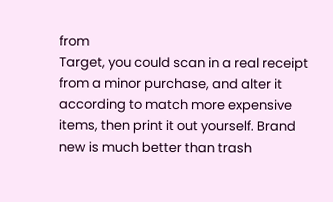from
Target, you could scan in a real receipt from a minor purchase, and alter it
according to match more expensive items, then print it out yourself. Brand
new is much better than trash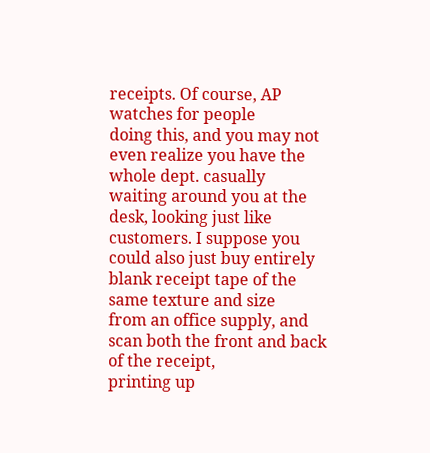receipts. Of course, AP watches for people
doing this, and you may not even realize you have the whole dept. casually
waiting around you at the desk, looking just like customers. I suppose you
could also just buy entirely blank receipt tape of the same texture and size
from an office supply, and scan both the front and back of the receipt,
printing up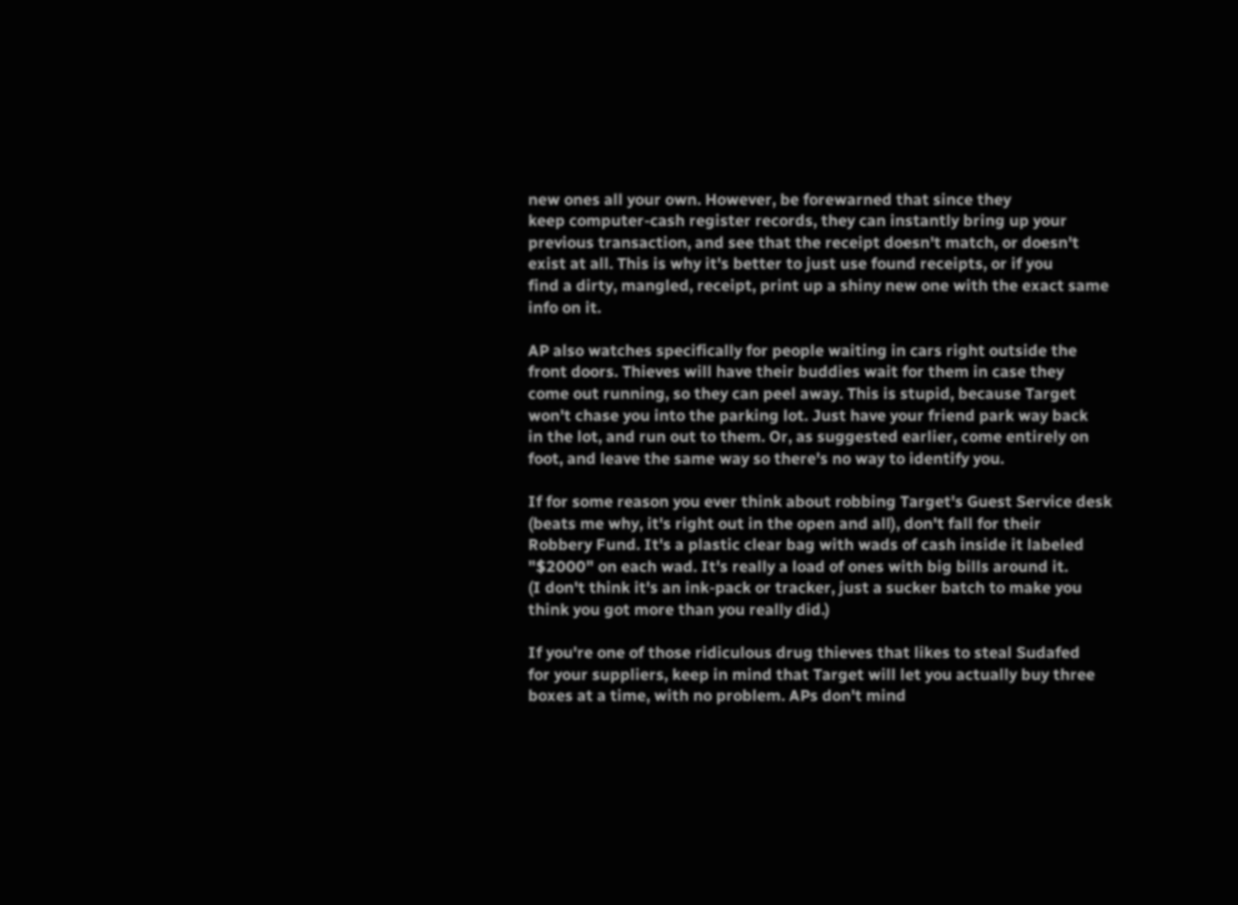new ones all your own. However, be forewarned that since they
keep computer-cash register records, they can instantly bring up your
previous transaction, and see that the receipt doesn't match, or doesn't
exist at all. This is why it's better to just use found receipts, or if you
find a dirty, mangled, receipt, print up a shiny new one with the exact same
info on it.

AP also watches specifically for people waiting in cars right outside the
front doors. Thieves will have their buddies wait for them in case they
come out running, so they can peel away. This is stupid, because Target
won't chase you into the parking lot. Just have your friend park way back
in the lot, and run out to them. Or, as suggested earlier, come entirely on
foot, and leave the same way so there's no way to identify you.

If for some reason you ever think about robbing Target's Guest Service desk
(beats me why, it's right out in the open and all), don't fall for their
Robbery Fund. It's a plastic clear bag with wads of cash inside it labeled
"$2000" on each wad. It's really a load of ones with big bills around it.
(I don't think it's an ink-pack or tracker, just a sucker batch to make you
think you got more than you really did.)

If you're one of those ridiculous drug thieves that likes to steal Sudafed
for your suppliers, keep in mind that Target will let you actually buy three
boxes at a time, with no problem. APs don't mind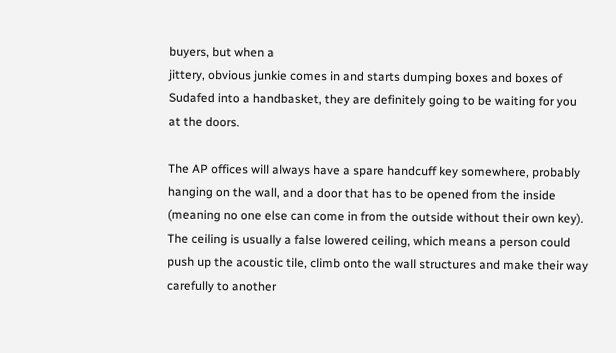buyers, but when a
jittery, obvious junkie comes in and starts dumping boxes and boxes of
Sudafed into a handbasket, they are definitely going to be waiting for you
at the doors.

The AP offices will always have a spare handcuff key somewhere, probably
hanging on the wall, and a door that has to be opened from the inside
(meaning no one else can come in from the outside without their own key).
The ceiling is usually a false lowered ceiling, which means a person could
push up the acoustic tile, climb onto the wall structures and make their way
carefully to another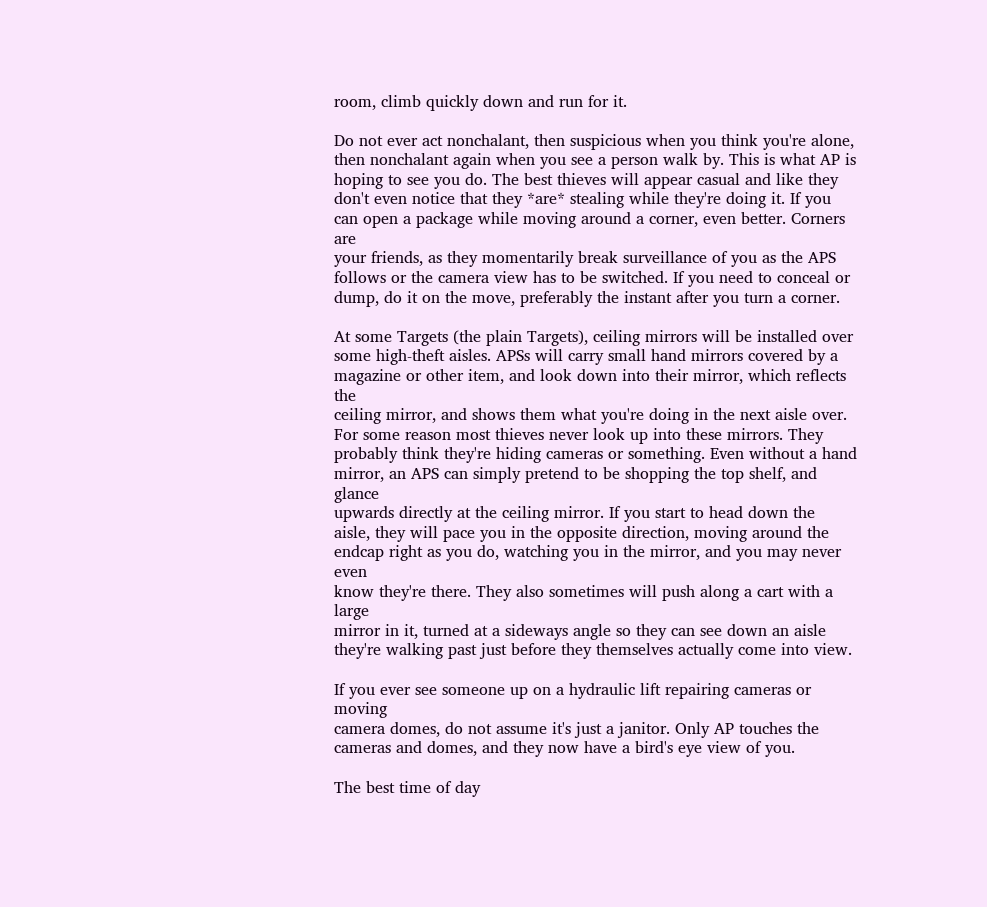room, climb quickly down and run for it.

Do not ever act nonchalant, then suspicious when you think you're alone,
then nonchalant again when you see a person walk by. This is what AP is
hoping to see you do. The best thieves will appear casual and like they
don't even notice that they *are* stealing while they're doing it. If you
can open a package while moving around a corner, even better. Corners are
your friends, as they momentarily break surveillance of you as the APS
follows or the camera view has to be switched. If you need to conceal or
dump, do it on the move, preferably the instant after you turn a corner.

At some Targets (the plain Targets), ceiling mirrors will be installed over
some high-theft aisles. APSs will carry small hand mirrors covered by a
magazine or other item, and look down into their mirror, which reflects the
ceiling mirror, and shows them what you're doing in the next aisle over.
For some reason most thieves never look up into these mirrors. They
probably think they're hiding cameras or something. Even without a hand
mirror, an APS can simply pretend to be shopping the top shelf, and glance
upwards directly at the ceiling mirror. If you start to head down the
aisle, they will pace you in the opposite direction, moving around the
endcap right as you do, watching you in the mirror, and you may never even
know they're there. They also sometimes will push along a cart with a large
mirror in it, turned at a sideways angle so they can see down an aisle
they're walking past just before they themselves actually come into view.

If you ever see someone up on a hydraulic lift repairing cameras or moving
camera domes, do not assume it's just a janitor. Only AP touches the
cameras and domes, and they now have a bird's eye view of you.

The best time of day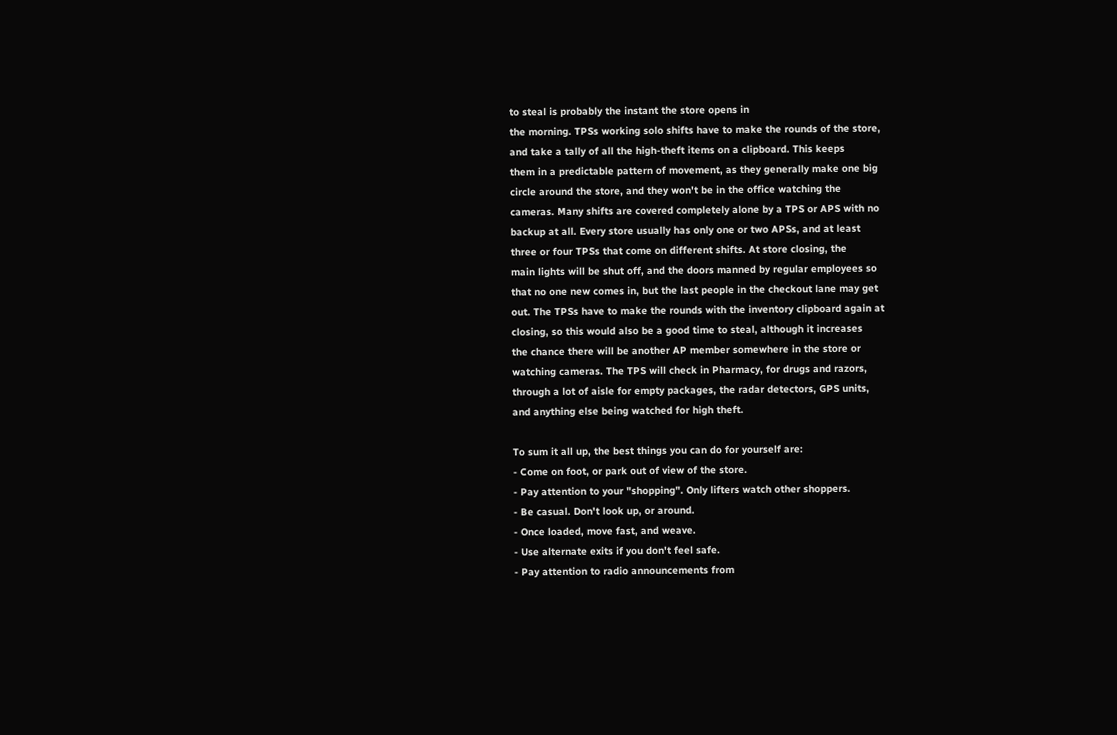to steal is probably the instant the store opens in
the morning. TPSs working solo shifts have to make the rounds of the store,
and take a tally of all the high-theft items on a clipboard. This keeps
them in a predictable pattern of movement, as they generally make one big
circle around the store, and they won't be in the office watching the
cameras. Many shifts are covered completely alone by a TPS or APS with no
backup at all. Every store usually has only one or two APSs, and at least
three or four TPSs that come on different shifts. At store closing, the
main lights will be shut off, and the doors manned by regular employees so
that no one new comes in, but the last people in the checkout lane may get
out. The TPSs have to make the rounds with the inventory clipboard again at
closing, so this would also be a good time to steal, although it increases
the chance there will be another AP member somewhere in the store or
watching cameras. The TPS will check in Pharmacy, for drugs and razors,
through a lot of aisle for empty packages, the radar detectors, GPS units,
and anything else being watched for high theft.

To sum it all up, the best things you can do for yourself are:
- Come on foot, or park out of view of the store.
- Pay attention to your "shopping". Only lifters watch other shoppers.
- Be casual. Don't look up, or around.
- Once loaded, move fast, and weave.
- Use alternate exits if you don't feel safe.
- Pay attention to radio announcements from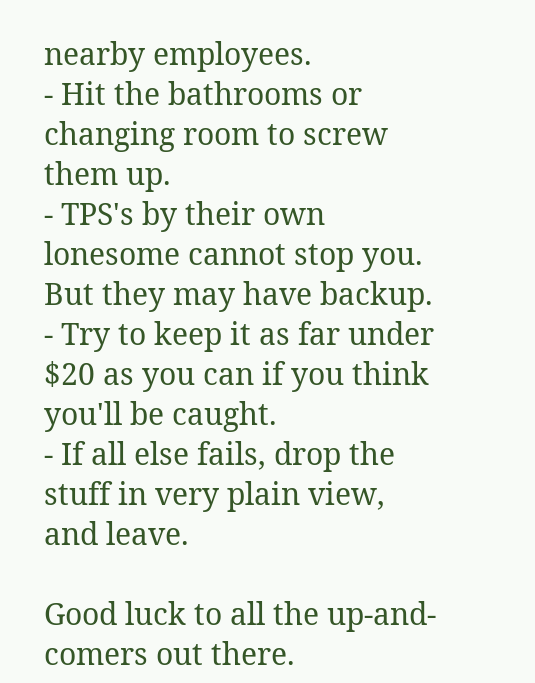nearby employees.
- Hit the bathrooms or changing room to screw them up.
- TPS's by their own lonesome cannot stop you. But they may have backup.
- Try to keep it as far under $20 as you can if you think you'll be caught.
- If all else fails, drop the stuff in very plain view, and leave.

Good luck to all the up-and-comers out there.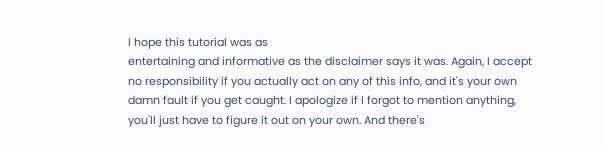I hope this tutorial was as
entertaining and informative as the disclaimer says it was. Again, I accept
no responsibility if you actually act on any of this info, and it's your own
damn fault if you get caught. I apologize if I forgot to mention anything,
you'll just have to figure it out on your own. And there's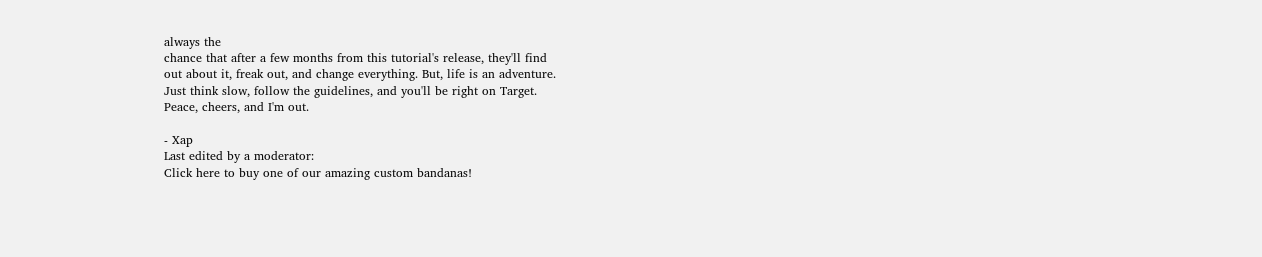always the
chance that after a few months from this tutorial's release, they'll find
out about it, freak out, and change everything. But, life is an adventure.
Just think slow, follow the guidelines, and you'll be right on Target.
Peace, cheers, and I'm out.

- Xap
Last edited by a moderator:
Click here to buy one of our amazing custom bandanas!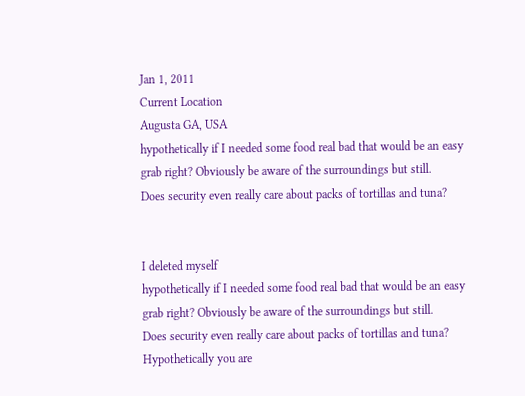Jan 1, 2011
Current Location
Augusta GA, USA
hypothetically if I needed some food real bad that would be an easy grab right? Obviously be aware of the surroundings but still.
Does security even really care about packs of tortillas and tuna?


I deleted myself
hypothetically if I needed some food real bad that would be an easy grab right? Obviously be aware of the surroundings but still.
Does security even really care about packs of tortillas and tuna?
Hypothetically you are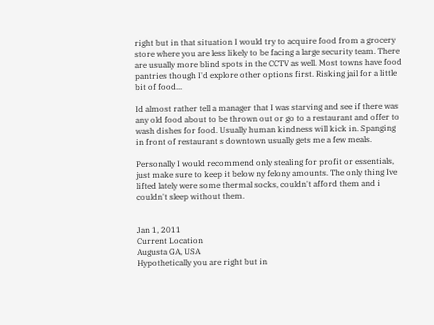right but in that situation I would try to acquire food from a grocery store where you are less likely to be facing a large security team. There are usually more blind spots in the CCTV as well. Most towns have food pantries though I'd explore other options first. Risking jail for a little bit of food...

Id almost rather tell a manager that I was starving and see if there was any old food about to be thrown out or go to a restaurant and offer to wash dishes for food. Usually human kindness will kick in. Spanging in front of restaurant s downtown usually gets me a few meals.

Personally I would recommend only stealing for profit or essentials, just make sure to keep it below ny felony amounts. The only thing Ive lifted lately were some thermal socks, couldn't afford them and i couldn't sleep without them.


Jan 1, 2011
Current Location
Augusta GA, USA
Hypothetically you are right but in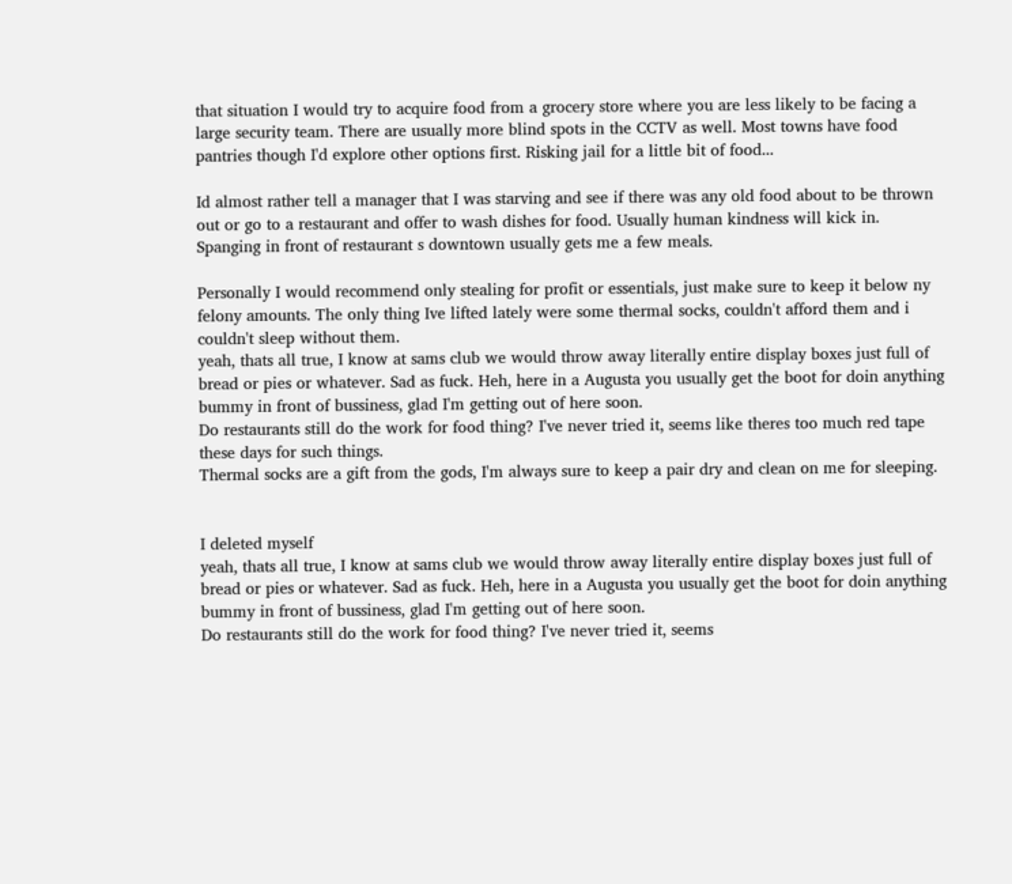that situation I would try to acquire food from a grocery store where you are less likely to be facing a large security team. There are usually more blind spots in the CCTV as well. Most towns have food pantries though I'd explore other options first. Risking jail for a little bit of food...

Id almost rather tell a manager that I was starving and see if there was any old food about to be thrown out or go to a restaurant and offer to wash dishes for food. Usually human kindness will kick in. Spanging in front of restaurant s downtown usually gets me a few meals.

Personally I would recommend only stealing for profit or essentials, just make sure to keep it below ny felony amounts. The only thing Ive lifted lately were some thermal socks, couldn't afford them and i couldn't sleep without them.
yeah, thats all true, I know at sams club we would throw away literally entire display boxes just full of bread or pies or whatever. Sad as fuck. Heh, here in a Augusta you usually get the boot for doin anything bummy in front of bussiness, glad I'm getting out of here soon.
Do restaurants still do the work for food thing? I've never tried it, seems like theres too much red tape these days for such things.
Thermal socks are a gift from the gods, I'm always sure to keep a pair dry and clean on me for sleeping.


I deleted myself
yeah, thats all true, I know at sams club we would throw away literally entire display boxes just full of bread or pies or whatever. Sad as fuck. Heh, here in a Augusta you usually get the boot for doin anything bummy in front of bussiness, glad I'm getting out of here soon.
Do restaurants still do the work for food thing? I've never tried it, seems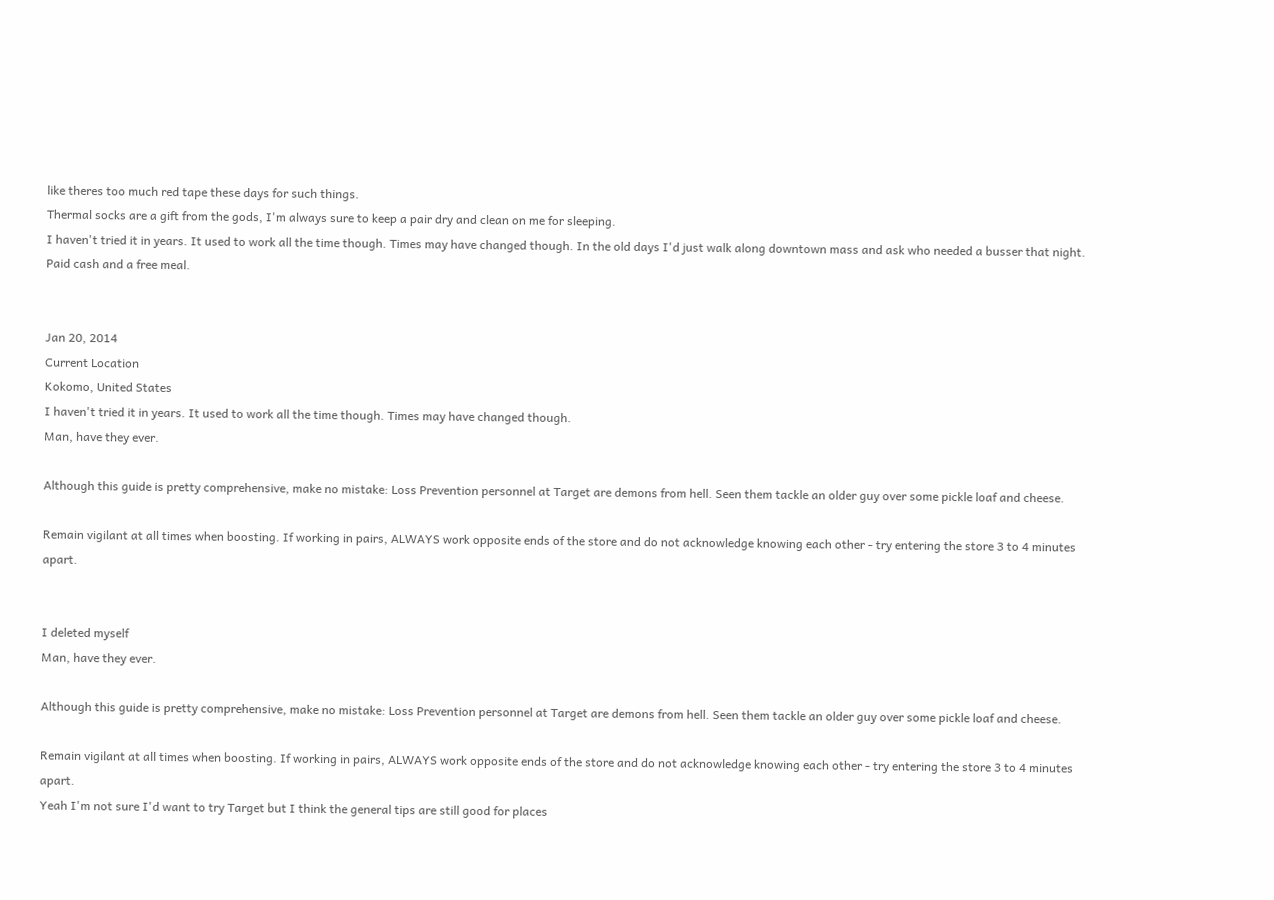like theres too much red tape these days for such things.
Thermal socks are a gift from the gods, I'm always sure to keep a pair dry and clean on me for sleeping.
I haven't tried it in years. It used to work all the time though. Times may have changed though. In the old days I'd just walk along downtown mass and ask who needed a busser that night. Paid cash and a free meal.


Jan 20, 2014
Current Location
Kokomo, United States
I haven't tried it in years. It used to work all the time though. Times may have changed though.
Man, have they ever.

Although this guide is pretty comprehensive, make no mistake: Loss Prevention personnel at Target are demons from hell. Seen them tackle an older guy over some pickle loaf and cheese.

Remain vigilant at all times when boosting. If working in pairs, ALWAYS work opposite ends of the store and do not acknowledge knowing each other - try entering the store 3 to 4 minutes apart.


I deleted myself
Man, have they ever.

Although this guide is pretty comprehensive, make no mistake: Loss Prevention personnel at Target are demons from hell. Seen them tackle an older guy over some pickle loaf and cheese.

Remain vigilant at all times when boosting. If working in pairs, ALWAYS work opposite ends of the store and do not acknowledge knowing each other - try entering the store 3 to 4 minutes apart.
Yeah I'm not sure I'd want to try Target but I think the general tips are still good for places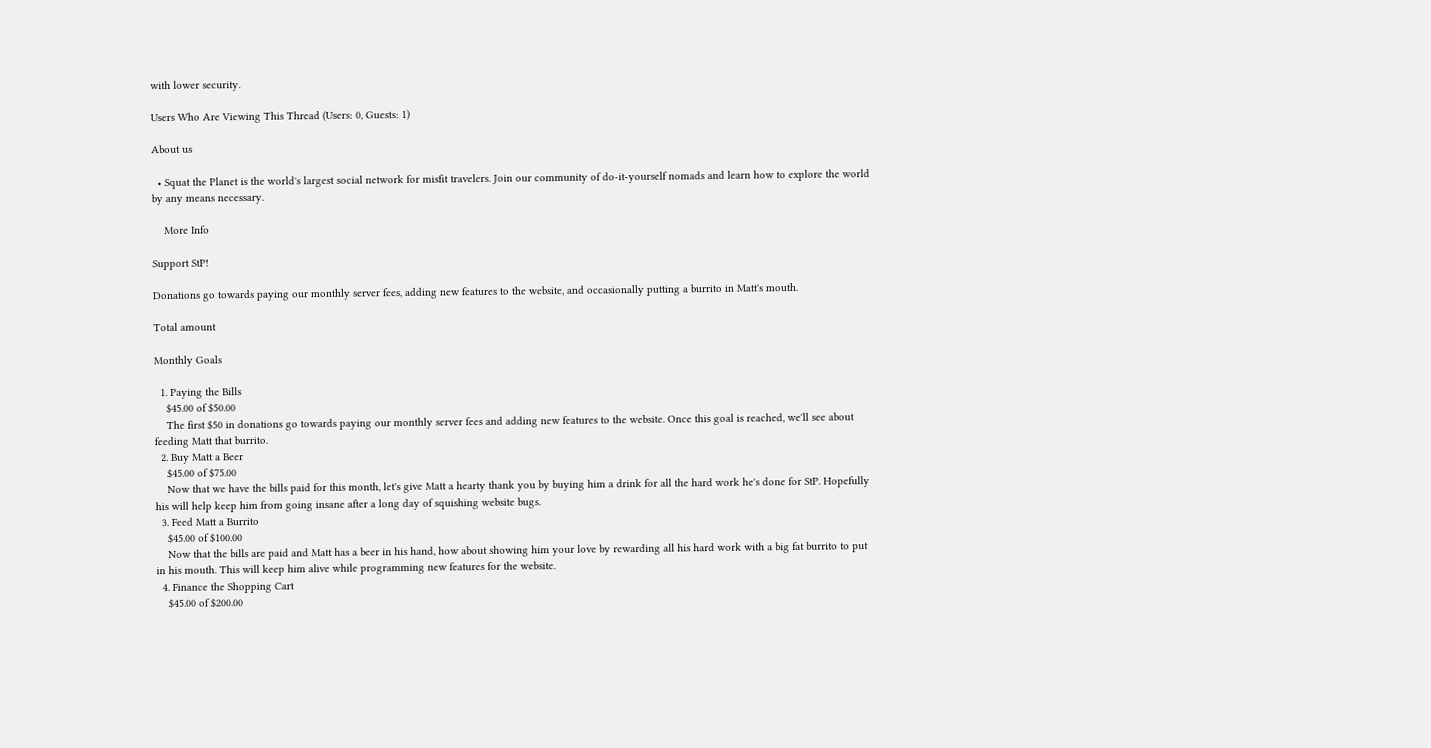with lower security.

Users Who Are Viewing This Thread (Users: 0, Guests: 1)

About us

  • Squat the Planet is the world's largest social network for misfit travelers. Join our community of do-it-yourself nomads and learn how to explore the world by any means necessary.

    More Info

Support StP!

Donations go towards paying our monthly server fees, adding new features to the website, and occasionally putting a burrito in Matt's mouth.

Total amount

Monthly Goals

  1. Paying the Bills
    $45.00 of $50.00
    The first $50 in donations go towards paying our monthly server fees and adding new features to the website. Once this goal is reached, we'll see about feeding Matt that burrito.
  2. Buy Matt a Beer
    $45.00 of $75.00
    Now that we have the bills paid for this month, let's give Matt a hearty thank you by buying him a drink for all the hard work he's done for StP. Hopefully his will help keep him from going insane after a long day of squishing website bugs.
  3. Feed Matt a Burrito
    $45.00 of $100.00
    Now that the bills are paid and Matt has a beer in his hand, how about showing him your love by rewarding all his hard work with a big fat burrito to put in his mouth. This will keep him alive while programming new features for the website.
  4. Finance the Shopping Cart
    $45.00 of $200.00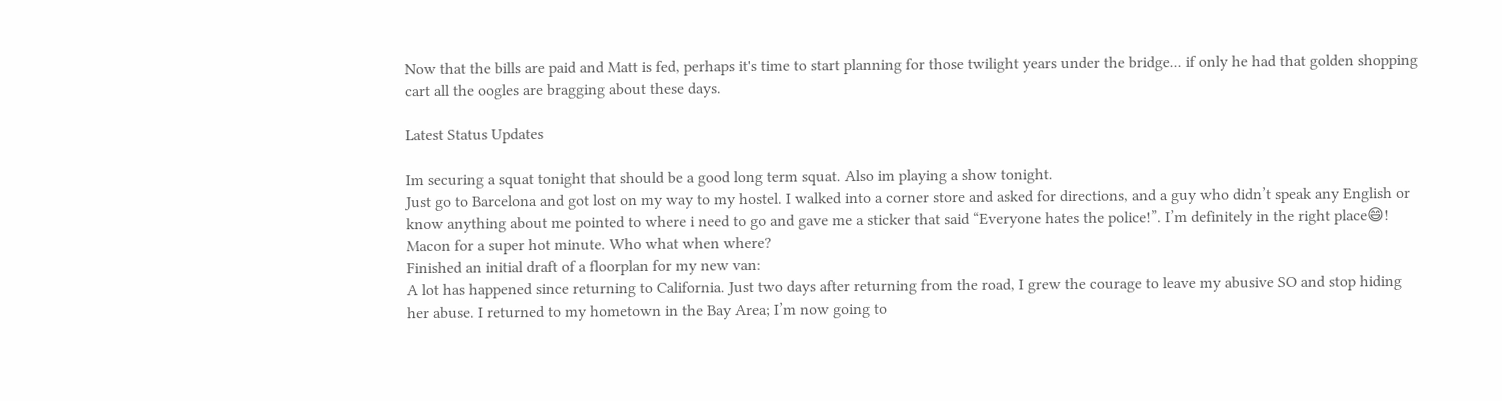Now that the bills are paid and Matt is fed, perhaps it's time to start planning for those twilight years under the bridge... if only he had that golden shopping cart all the oogles are bragging about these days.

Latest Status Updates

Im securing a squat tonight that should be a good long term squat. Also im playing a show tonight.
Just go to Barcelona and got lost on my way to my hostel. I walked into a corner store and asked for directions, and a guy who didn’t speak any English or know anything about me pointed to where i need to go and gave me a sticker that said “Everyone hates the police!”. I’m definitely in the right place😄!
Macon for a super hot minute. Who what when where?
Finished an initial draft of a floorplan for my new van:
A lot has happened since returning to California. Just two days after returning from the road, I grew the courage to leave my abusive SO and stop hiding her abuse. I returned to my hometown in the Bay Area; I’m now going to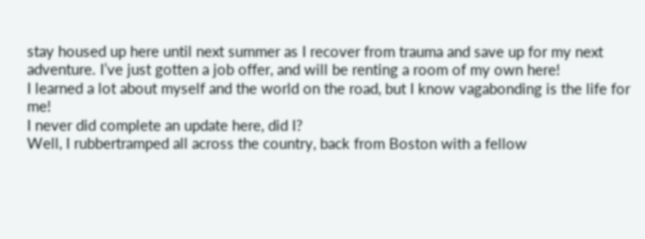stay housed up here until next summer as I recover from trauma and save up for my next adventure. I’ve just gotten a job offer, and will be renting a room of my own here!
I learned a lot about myself and the world on the road, but I know vagabonding is the life for me!
I never did complete an update here, did I?
Well, I rubbertramped all across the country, back from Boston with a fellow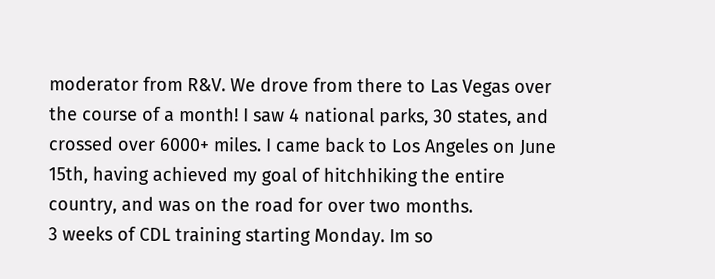moderator from R&V. We drove from there to Las Vegas over the course of a month! I saw 4 national parks, 30 states, and crossed over 6000+ miles. I came back to Los Angeles on June 15th, having achieved my goal of hitchhiking the entire country, and was on the road for over two months.
3 weeks of CDL training starting Monday. Im so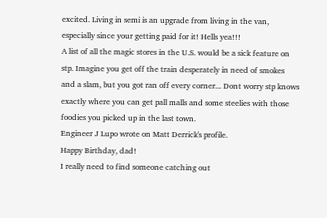excited. Living in semi is an upgrade from living in the van, especially since your getting paid for it! Hells yea!!!
A list of all the magic stores in the U.S. would be a sick feature on stp. Imagine you get off the train desperately in need of smokes and a slam, but you got ran off every corner... Dont worry stp knows exactly where you can get pall malls and some steelies with those foodies you picked up in the last town.
Engineer J Lupo wrote on Matt Derrick's profile.
Happy Birthday, dad!
I really need to find someone catching out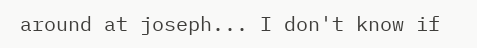around at joseph... I don't know if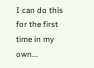I can do this for the first time in my own...